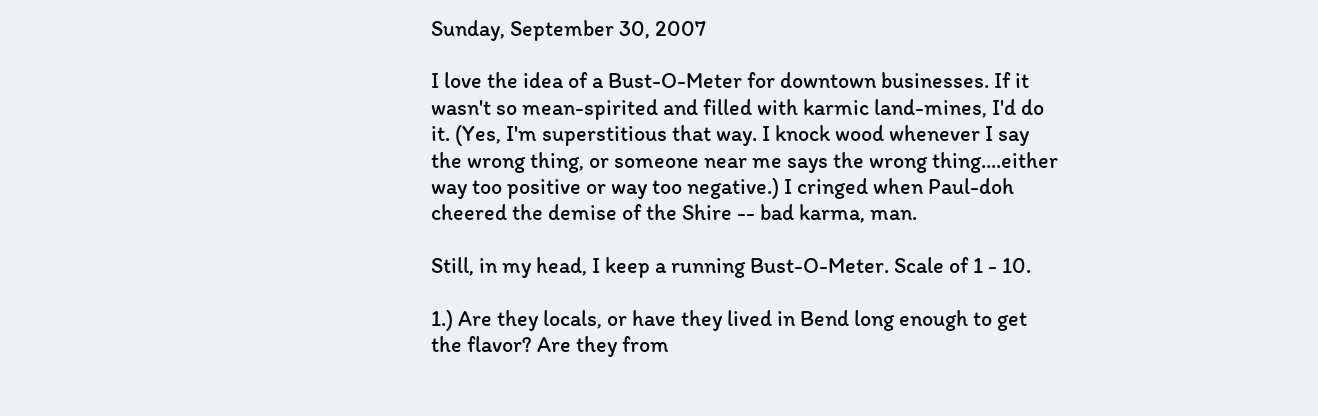Sunday, September 30, 2007

I love the idea of a Bust-O-Meter for downtown businesses. If it wasn't so mean-spirited and filled with karmic land-mines, I'd do it. (Yes, I'm superstitious that way. I knock wood whenever I say the wrong thing, or someone near me says the wrong thing....either way too positive or way too negative.) I cringed when Paul-doh cheered the demise of the Shire -- bad karma, man.

Still, in my head, I keep a running Bust-O-Meter. Scale of 1 - 10.

1.) Are they locals, or have they lived in Bend long enough to get the flavor? Are they from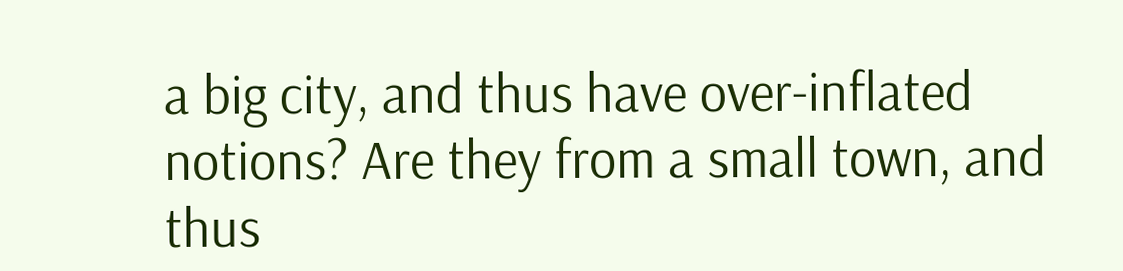a big city, and thus have over-inflated notions? Are they from a small town, and thus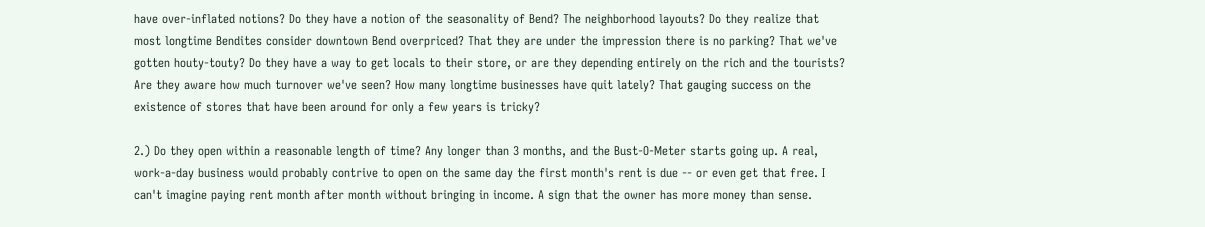have over-inflated notions? Do they have a notion of the seasonality of Bend? The neighborhood layouts? Do they realize that most longtime Bendites consider downtown Bend overpriced? That they are under the impression there is no parking? That we've gotten houty-touty? Do they have a way to get locals to their store, or are they depending entirely on the rich and the tourists? Are they aware how much turnover we've seen? How many longtime businesses have quit lately? That gauging success on the existence of stores that have been around for only a few years is tricky?

2.) Do they open within a reasonable length of time? Any longer than 3 months, and the Bust-O-Meter starts going up. A real, work-a-day business would probably contrive to open on the same day the first month's rent is due -- or even get that free. I can't imagine paying rent month after month without bringing in income. A sign that the owner has more money than sense.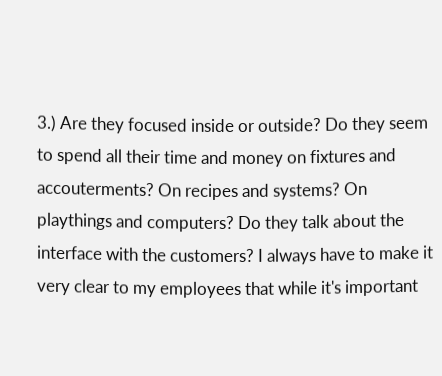3.) Are they focused inside or outside? Do they seem to spend all their time and money on fixtures and accouterments? On recipes and systems? On playthings and computers? Do they talk about the interface with the customers? I always have to make it very clear to my employees that while it's important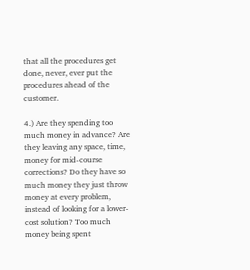that all the procedures get done, never, ever put the procedures ahead of the customer.

4.) Are they spending too much money in advance? Are they leaving any space, time, money for mid-course corrections? Do they have so much money they just throw money at every problem, instead of looking for a lower-cost solution? Too much money being spent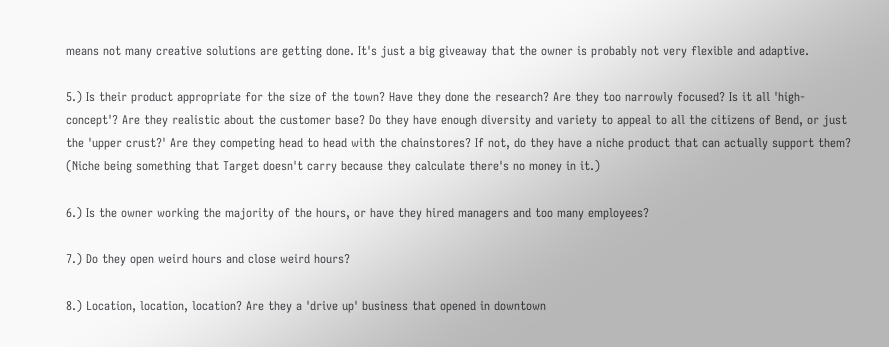means not many creative solutions are getting done. It's just a big giveaway that the owner is probably not very flexible and adaptive.

5.) Is their product appropriate for the size of the town? Have they done the research? Are they too narrowly focused? Is it all 'high-concept'? Are they realistic about the customer base? Do they have enough diversity and variety to appeal to all the citizens of Bend, or just the 'upper crust?' Are they competing head to head with the chainstores? If not, do they have a niche product that can actually support them? (Niche being something that Target doesn't carry because they calculate there's no money in it.)

6.) Is the owner working the majority of the hours, or have they hired managers and too many employees?

7.) Do they open weird hours and close weird hours?

8.) Location, location, location? Are they a 'drive up' business that opened in downtown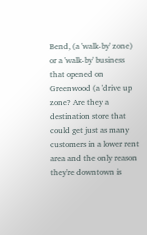Bend, (a 'walk-by' zone) or a 'walk-by' business that opened on Greenwood (a 'drive up zone? Are they a destination store that could get just as many customers in a lower rent area and the only reason they're downtown is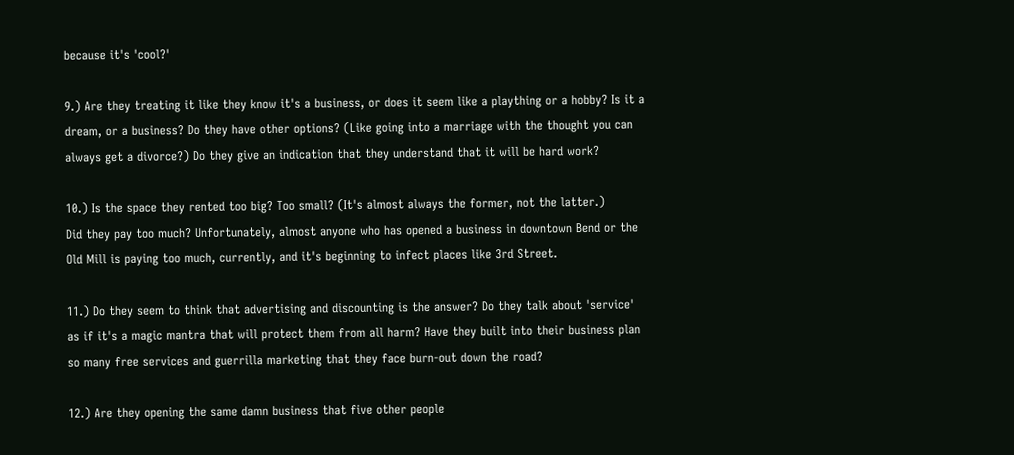because it's 'cool?'

9.) Are they treating it like they know it's a business, or does it seem like a plaything or a hobby? Is it a dream, or a business? Do they have other options? (Like going into a marriage with the thought you can always get a divorce?) Do they give an indication that they understand that it will be hard work?

10.) Is the space they rented too big? Too small? (It's almost always the former, not the latter.)
Did they pay too much? Unfortunately, almost anyone who has opened a business in downtown Bend or the Old Mill is paying too much, currently, and it's beginning to infect places like 3rd Street.

11.) Do they seem to think that advertising and discounting is the answer? Do they talk about 'service' as if it's a magic mantra that will protect them from all harm? Have they built into their business plan so many free services and guerrilla marketing that they face burn-out down the road?

12.) Are they opening the same damn business that five other people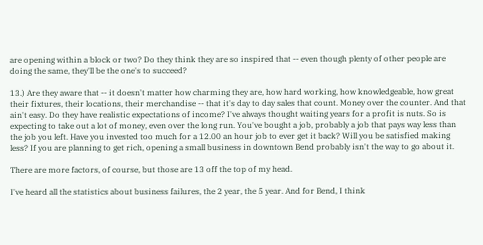are opening within a block or two? Do they think they are so inspired that -- even though plenty of other people are doing the same, they'll be the one's to succeed?

13.) Are they aware that -- it doesn't matter how charming they are, how hard working, how knowledgeable, how great their fixtures, their locations, their merchandise -- that it's day to day sales that count. Money over the counter. And that ain't easy. Do they have realistic expectations of income? I've always thought waiting years for a profit is nuts. So is expecting to take out a lot of money, even over the long run. You've bought a job, probably a job that pays way less than the job you left. Have you invested too much for a 12.00 an hour job to ever get it back? Will you be satisfied making less? If you are planning to get rich, opening a small business in downtown Bend probably isn't the way to go about it.

There are more factors, of course, but those are 13 off the top of my head.

I've heard all the statistics about business failures, the 2 year, the 5 year. And for Bend, I think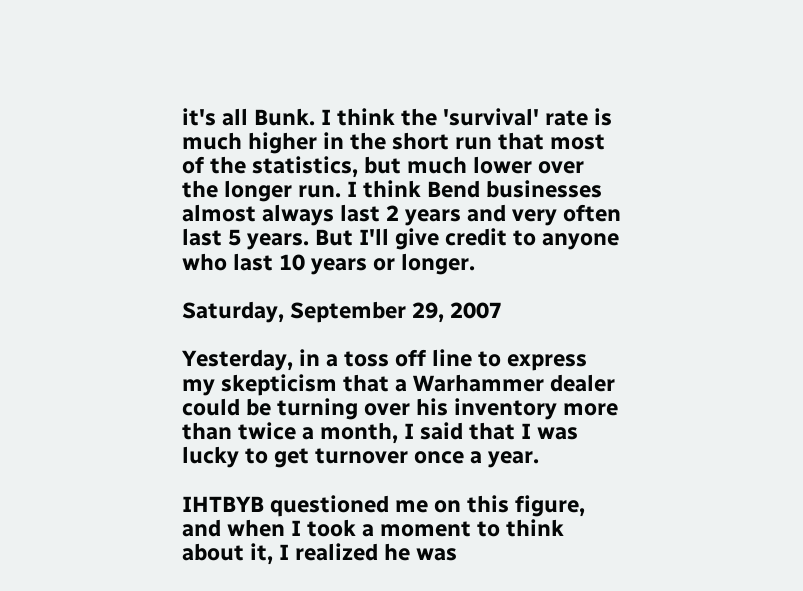it's all Bunk. I think the 'survival' rate is much higher in the short run that most of the statistics, but much lower over the longer run. I think Bend businesses almost always last 2 years and very often last 5 years. But I'll give credit to anyone who last 10 years or longer.

Saturday, September 29, 2007

Yesterday, in a toss off line to express my skepticism that a Warhammer dealer could be turning over his inventory more than twice a month, I said that I was lucky to get turnover once a year.

IHTBYB questioned me on this figure, and when I took a moment to think about it, I realized he was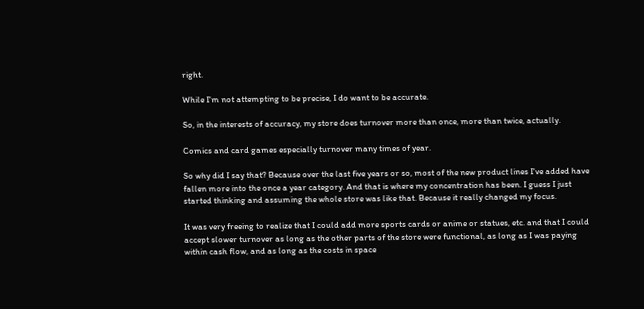right.

While I'm not attempting to be precise, I do want to be accurate.

So, in the interests of accuracy, my store does turnover more than once, more than twice, actually.

Comics and card games especially turnover many times of year.

So why did I say that? Because over the last five years or so, most of the new product lines I've added have fallen more into the once a year category. And that is where my concentration has been. I guess I just started thinking and assuming the whole store was like that. Because it really changed my focus.

It was very freeing to realize that I could add more sports cards or anime or statues, etc. and that I could accept slower turnover as long as the other parts of the store were functional, as long as I was paying within cash flow, and as long as the costs in space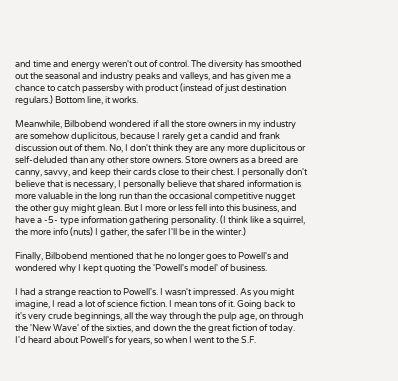and time and energy weren't out of control. The diversity has smoothed out the seasonal and industry peaks and valleys, and has given me a chance to catch passersby with product (instead of just destination regulars.) Bottom line, it works.

Meanwhile, Bilbobend wondered if all the store owners in my industry are somehow duplicitous, because I rarely get a candid and frank discussion out of them. No, I don't think they are any more duplicitous or self-deluded than any other store owners. Store owners as a breed are canny, savvy, and keep their cards close to their chest. I personally don't believe that is necessary, I personally believe that shared information is more valuable in the long run than the occasional competitive nugget the other guy might glean. But I more or less fell into this business, and have a -5- type information gathering personality. (I think like a squirrel, the more info (nuts) I gather, the safer I'll be in the winter.)

Finally, Bilbobend mentioned that he no longer goes to Powell's and wondered why I kept quoting the 'Powell's model' of business.

I had a strange reaction to Powell's. I wasn't impressed. As you might imagine, I read a lot of science fiction. I mean tons of it. Going back to it's very crude beginnings, all the way through the pulp age, on through the 'New Wave' of the sixties, and down the the great fiction of today.
I'd heard about Powell's for years, so when I went to the S.F.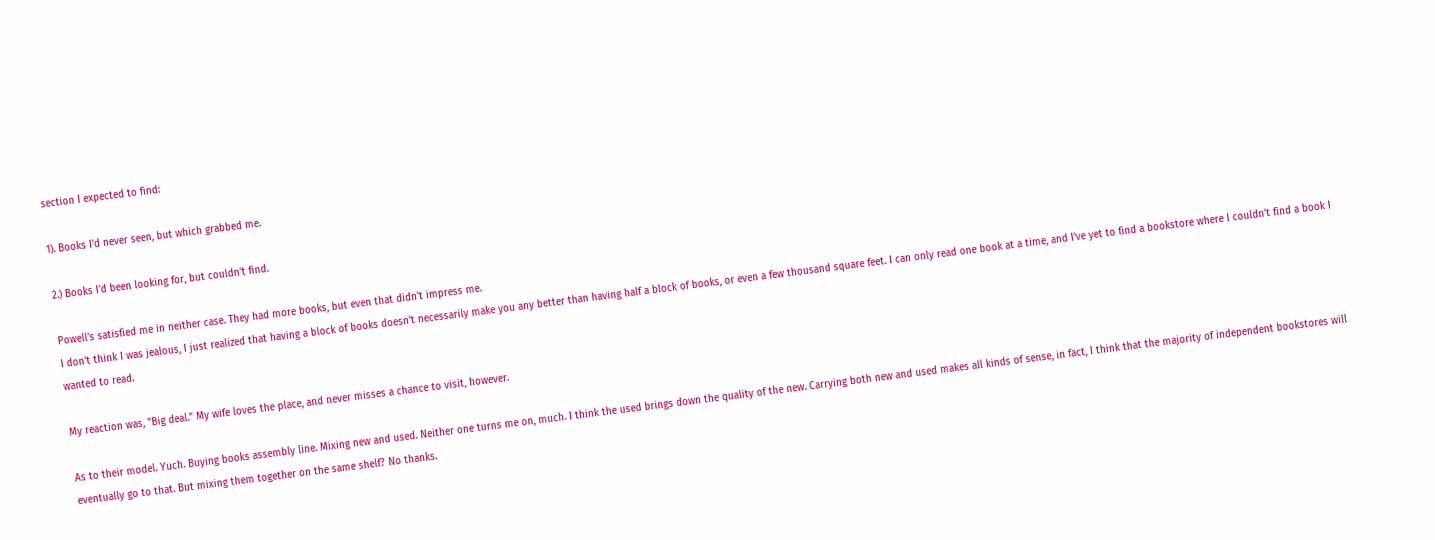section I expected to find:

1). Books I'd never seen, but which grabbed me.

2.) Books I'd been looking for, but couldn't find.

Powell's satisfied me in neither case. They had more books, but even that didn't impress me.
I don't think I was jealous, I just realized that having a block of books doesn't necessarily make you any better than having half a block of books, or even a few thousand square feet. I can only read one book at a time, and I've yet to find a bookstore where I couldn't find a book I wanted to read.

My reaction was, "Big deal." My wife loves the place, and never misses a chance to visit, however.

As to their model. Yuch. Buying books assembly line. Mixing new and used. Neither one turns me on, much. I think the used brings down the quality of the new. Carrying both new and used makes all kinds of sense, in fact, I think that the majority of independent bookstores will eventually go to that. But mixing them together on the same shelf? No thanks.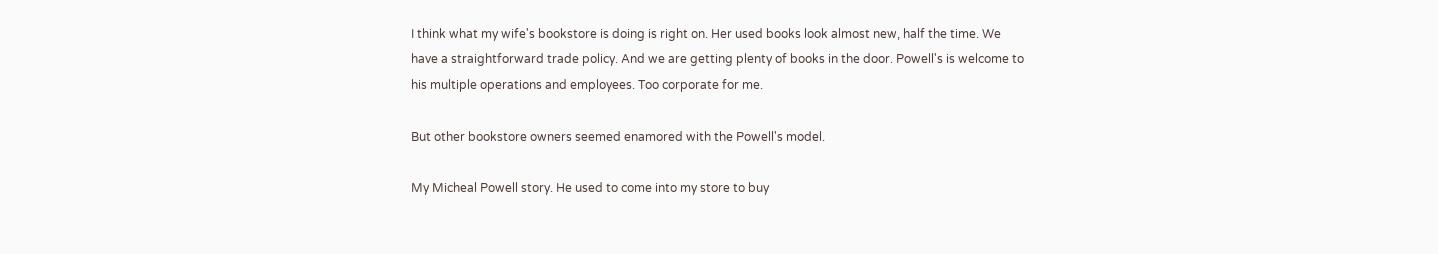I think what my wife's bookstore is doing is right on. Her used books look almost new, half the time. We have a straightforward trade policy. And we are getting plenty of books in the door. Powell's is welcome to his multiple operations and employees. Too corporate for me.

But other bookstore owners seemed enamored with the Powell's model.

My Micheal Powell story. He used to come into my store to buy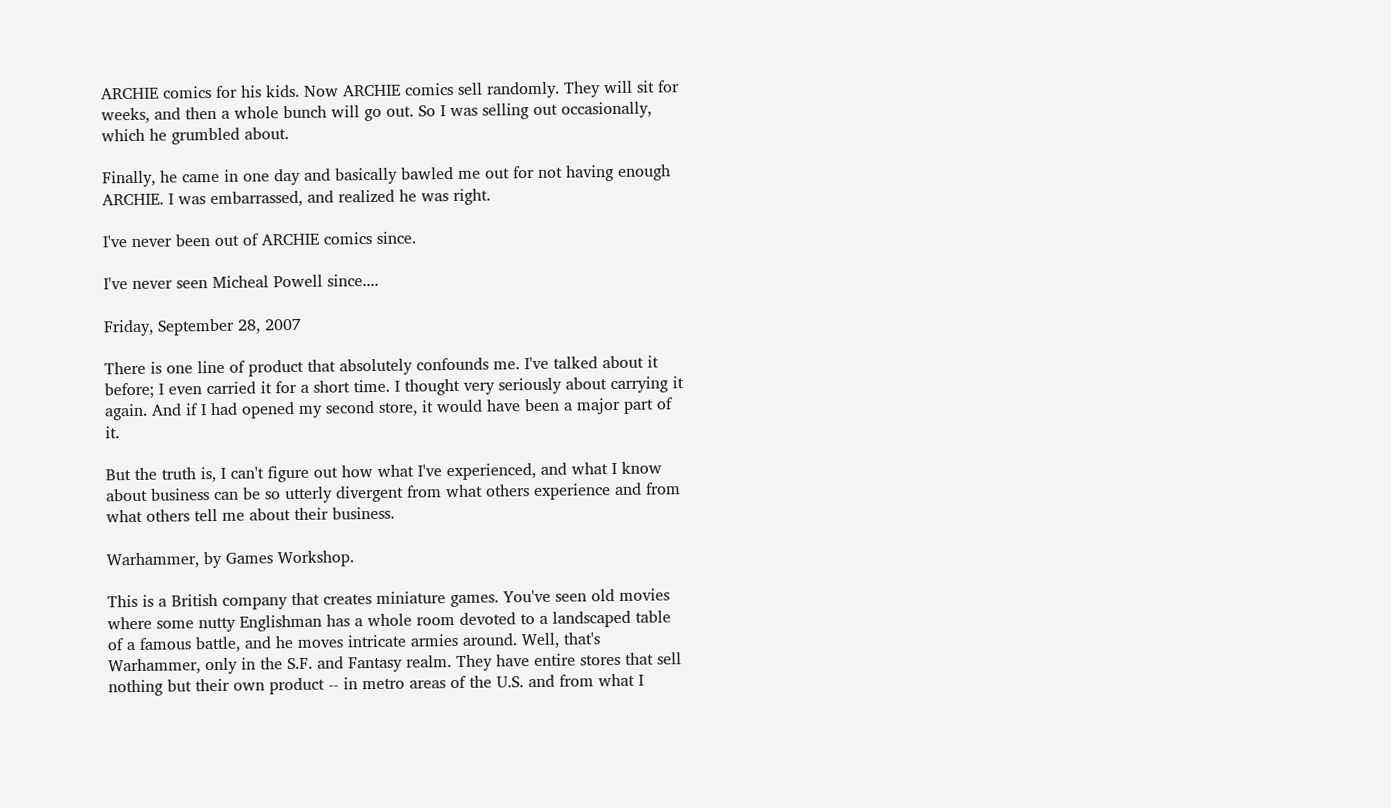ARCHIE comics for his kids. Now ARCHIE comics sell randomly. They will sit for weeks, and then a whole bunch will go out. So I was selling out occasionally, which he grumbled about.

Finally, he came in one day and basically bawled me out for not having enough ARCHIE. I was embarrassed, and realized he was right.

I've never been out of ARCHIE comics since.

I've never seen Micheal Powell since....

Friday, September 28, 2007

There is one line of product that absolutely confounds me. I've talked about it before; I even carried it for a short time. I thought very seriously about carrying it again. And if I had opened my second store, it would have been a major part of it.

But the truth is, I can't figure out how what I've experienced, and what I know about business can be so utterly divergent from what others experience and from what others tell me about their business.

Warhammer, by Games Workshop.

This is a British company that creates miniature games. You've seen old movies where some nutty Englishman has a whole room devoted to a landscaped table of a famous battle, and he moves intricate armies around. Well, that's Warhammer, only in the S.F. and Fantasy realm. They have entire stores that sell nothing but their own product -- in metro areas of the U.S. and from what I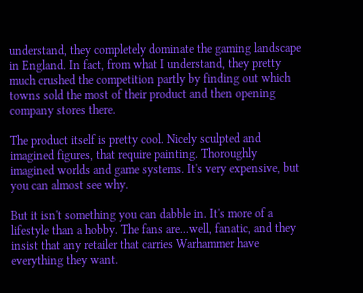understand, they completely dominate the gaming landscape in England. In fact, from what I understand, they pretty much crushed the competition partly by finding out which towns sold the most of their product and then opening company stores there.

The product itself is pretty cool. Nicely sculpted and imagined figures, that require painting. Thoroughly imagined worlds and game systems. It's very expensive, but you can almost see why.

But it isn't something you can dabble in. It's more of a lifestyle than a hobby. The fans are...well, fanatic, and they insist that any retailer that carries Warhammer have everything they want.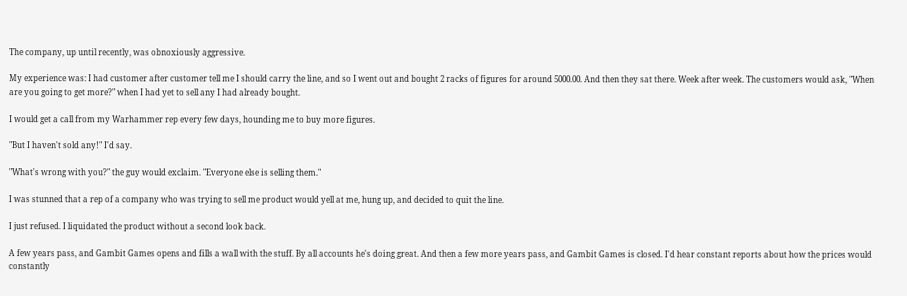The company, up until recently, was obnoxiously aggressive.

My experience was: I had customer after customer tell me I should carry the line, and so I went out and bought 2 racks of figures for around 5000.00. And then they sat there. Week after week. The customers would ask, "When are you going to get more?" when I had yet to sell any I had already bought.

I would get a call from my Warhammer rep every few days, hounding me to buy more figures.

"But I haven't sold any!" I'd say.

"What's wrong with you?" the guy would exclaim. "Everyone else is selling them."

I was stunned that a rep of a company who was trying to sell me product would yell at me, hung up, and decided to quit the line.

I just refused. I liquidated the product without a second look back.

A few years pass, and Gambit Games opens and fills a wall with the stuff. By all accounts he's doing great. And then a few more years pass, and Gambit Games is closed. I'd hear constant reports about how the prices would constantly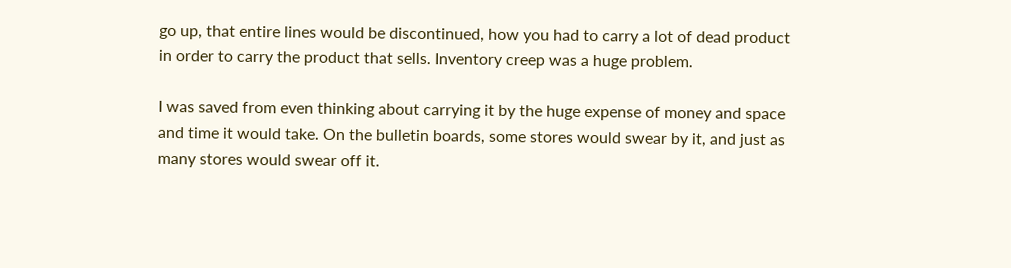go up, that entire lines would be discontinued, how you had to carry a lot of dead product in order to carry the product that sells. Inventory creep was a huge problem.

I was saved from even thinking about carrying it by the huge expense of money and space and time it would take. On the bulletin boards, some stores would swear by it, and just as many stores would swear off it.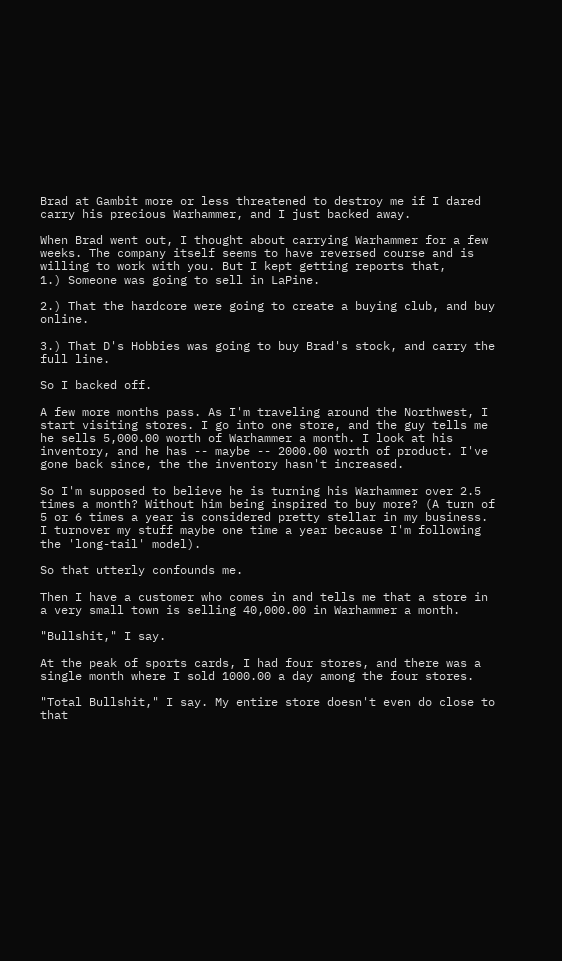Brad at Gambit more or less threatened to destroy me if I dared carry his precious Warhammer, and I just backed away.

When Brad went out, I thought about carrying Warhammer for a few weeks. The company itself seems to have reversed course and is willing to work with you. But I kept getting reports that,
1.) Someone was going to sell in LaPine.

2.) That the hardcore were going to create a buying club, and buy online.

3.) That D's Hobbies was going to buy Brad's stock, and carry the full line.

So I backed off.

A few more months pass. As I'm traveling around the Northwest, I start visiting stores. I go into one store, and the guy tells me he sells 5,000.00 worth of Warhammer a month. I look at his inventory, and he has -- maybe -- 2000.00 worth of product. I've gone back since, the the inventory hasn't increased.

So I'm supposed to believe he is turning his Warhammer over 2.5 times a month? Without him being inspired to buy more? (A turn of 5 or 6 times a year is considered pretty stellar in my business. I turnover my stuff maybe one time a year because I'm following the 'long-tail' model).

So that utterly confounds me.

Then I have a customer who comes in and tells me that a store in a very small town is selling 40,000.00 in Warhammer a month.

"Bullshit," I say.

At the peak of sports cards, I had four stores, and there was a single month where I sold 1000.00 a day among the four stores.

"Total Bullshit," I say. My entire store doesn't even do close to that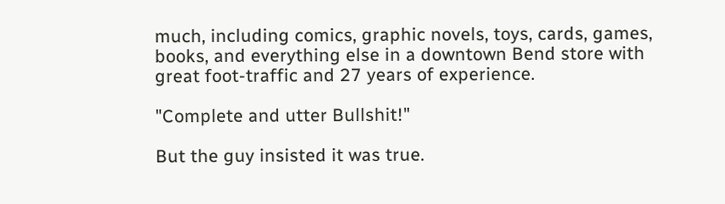much, including comics, graphic novels, toys, cards, games, books, and everything else in a downtown Bend store with great foot-traffic and 27 years of experience.

"Complete and utter Bullshit!"

But the guy insisted it was true.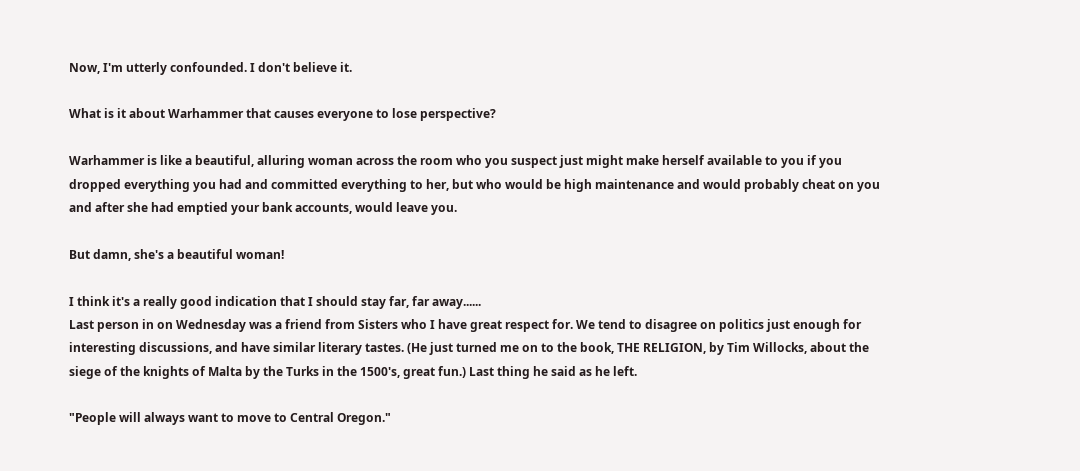Now, I'm utterly confounded. I don't believe it.

What is it about Warhammer that causes everyone to lose perspective?

Warhammer is like a beautiful, alluring woman across the room who you suspect just might make herself available to you if you dropped everything you had and committed everything to her, but who would be high maintenance and would probably cheat on you and after she had emptied your bank accounts, would leave you.

But damn, she's a beautiful woman!

I think it's a really good indication that I should stay far, far away......
Last person in on Wednesday was a friend from Sisters who I have great respect for. We tend to disagree on politics just enough for interesting discussions, and have similar literary tastes. (He just turned me on to the book, THE RELIGION, by Tim Willocks, about the siege of the knights of Malta by the Turks in the 1500's, great fun.) Last thing he said as he left.

"People will always want to move to Central Oregon."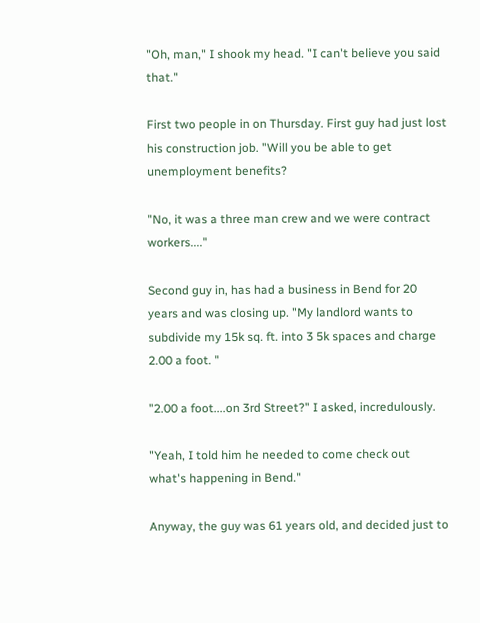"Oh, man," I shook my head. "I can't believe you said that."

First two people in on Thursday. First guy had just lost his construction job. "Will you be able to get unemployment benefits?

"No, it was a three man crew and we were contract workers...."

Second guy in, has had a business in Bend for 20 years and was closing up. "My landlord wants to subdivide my 15k sq. ft. into 3 5k spaces and charge 2.00 a foot. "

"2.00 a foot....on 3rd Street?" I asked, incredulously.

"Yeah, I told him he needed to come check out what's happening in Bend."

Anyway, the guy was 61 years old, and decided just to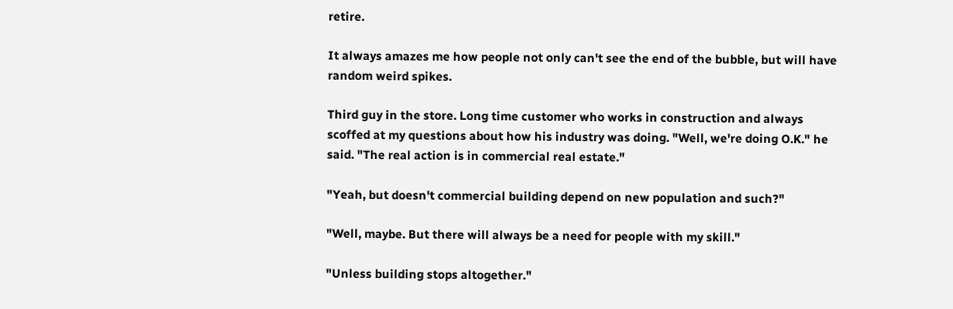retire.

It always amazes me how people not only can't see the end of the bubble, but will have random weird spikes.

Third guy in the store. Long time customer who works in construction and always scoffed at my questions about how his industry was doing. "Well, we're doing O.K." he said. "The real action is in commercial real estate."

"Yeah, but doesn't commercial building depend on new population and such?"

"Well, maybe. But there will always be a need for people with my skill."

"Unless building stops altogether."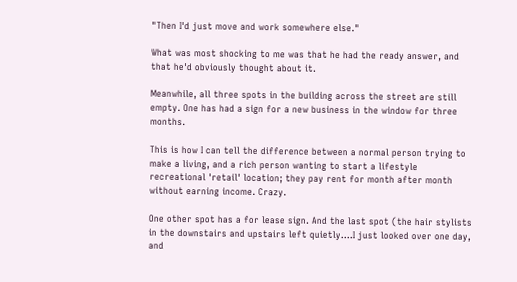"Then I'd just move and work somewhere else."

What was most shocking to me was that he had the ready answer, and that he'd obviously thought about it.

Meanwhile, all three spots in the building across the street are still empty. One has had a sign for a new business in the window for three months.

This is how I can tell the difference between a normal person trying to make a living, and a rich person wanting to start a lifestyle recreational 'retail' location; they pay rent for month after month without earning income. Crazy.

One other spot has a for lease sign. And the last spot (the hair stylists in the downstairs and upstairs left quietly....I just looked over one day, and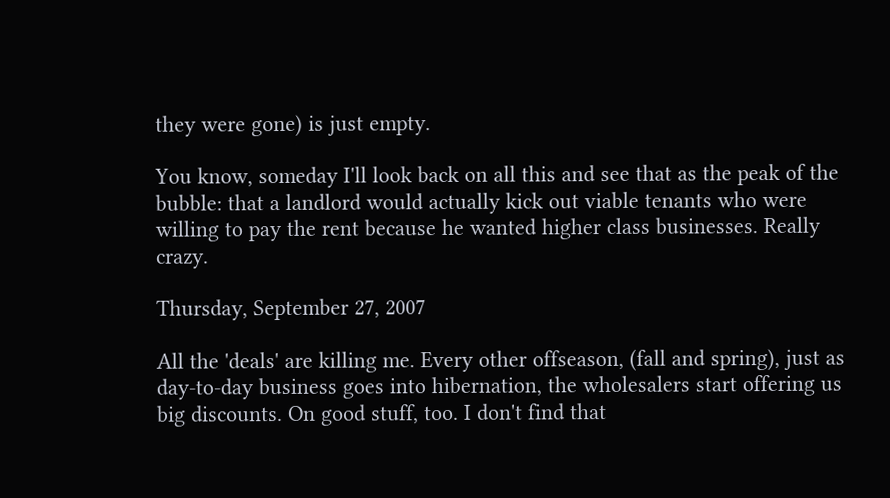they were gone) is just empty.

You know, someday I'll look back on all this and see that as the peak of the bubble: that a landlord would actually kick out viable tenants who were willing to pay the rent because he wanted higher class businesses. Really crazy.

Thursday, September 27, 2007

All the 'deals' are killing me. Every other offseason, (fall and spring), just as day-to-day business goes into hibernation, the wholesalers start offering us big discounts. On good stuff, too. I don't find that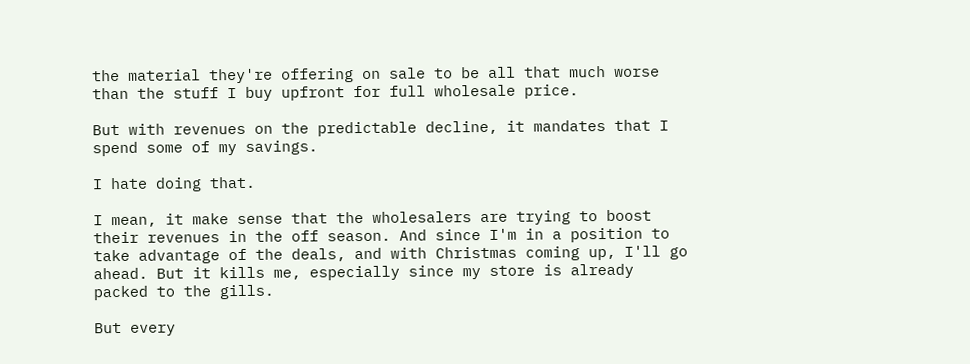the material they're offering on sale to be all that much worse than the stuff I buy upfront for full wholesale price.

But with revenues on the predictable decline, it mandates that I spend some of my savings.

I hate doing that.

I mean, it make sense that the wholesalers are trying to boost their revenues in the off season. And since I'm in a position to take advantage of the deals, and with Christmas coming up, I'll go ahead. But it kills me, especially since my store is already packed to the gills.

But every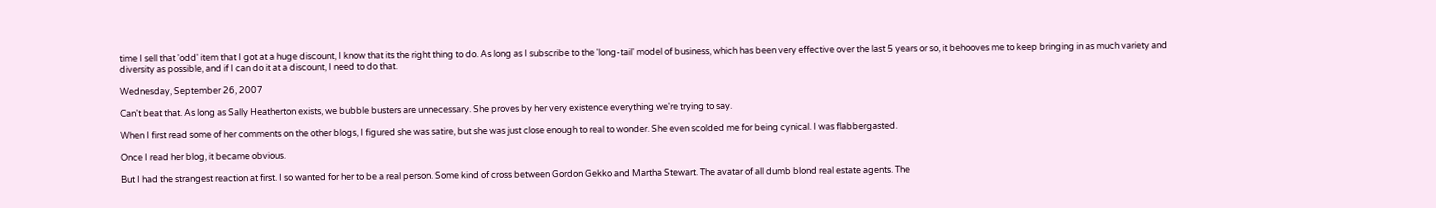time I sell that 'odd' item that I got at a huge discount, I know that its the right thing to do. As long as I subscribe to the 'long-tail' model of business, which has been very effective over the last 5 years or so, it behooves me to keep bringing in as much variety and diversity as possible, and if I can do it at a discount, I need to do that.

Wednesday, September 26, 2007

Can't beat that. As long as Sally Heatherton exists, we bubble busters are unnecessary. She proves by her very existence everything we're trying to say.

When I first read some of her comments on the other blogs, I figured she was satire, but she was just close enough to real to wonder. She even scolded me for being cynical. I was flabbergasted.

Once I read her blog, it became obvious.

But I had the strangest reaction at first. I so wanted for her to be a real person. Some kind of cross between Gordon Gekko and Martha Stewart. The avatar of all dumb blond real estate agents. The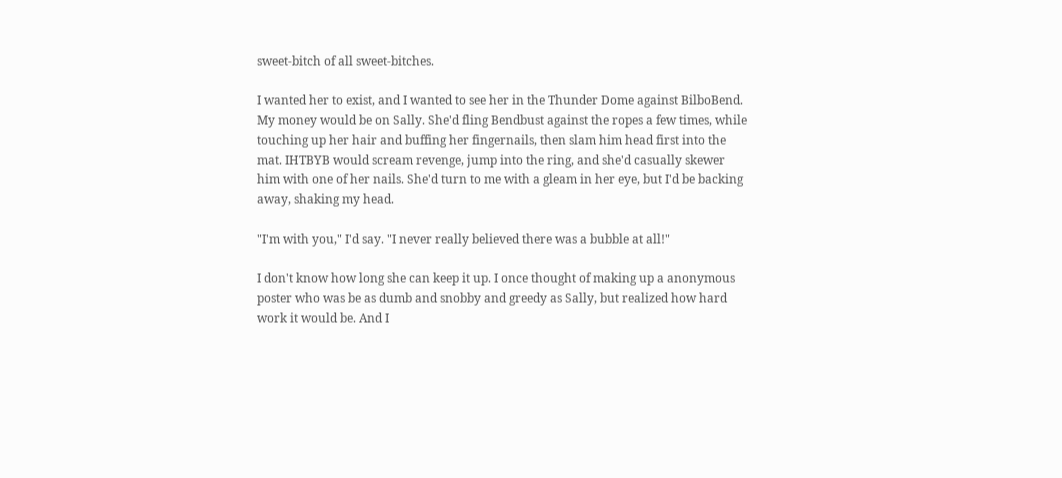sweet-bitch of all sweet-bitches.

I wanted her to exist, and I wanted to see her in the Thunder Dome against BilboBend. My money would be on Sally. She'd fling Bendbust against the ropes a few times, while touching up her hair and buffing her fingernails, then slam him head first into the mat. IHTBYB would scream revenge, jump into the ring, and she'd casually skewer him with one of her nails. She'd turn to me with a gleam in her eye, but I'd be backing away, shaking my head.

"I'm with you," I'd say. "I never really believed there was a bubble at all!"

I don't know how long she can keep it up. I once thought of making up a anonymous poster who was be as dumb and snobby and greedy as Sally, but realized how hard work it would be. And I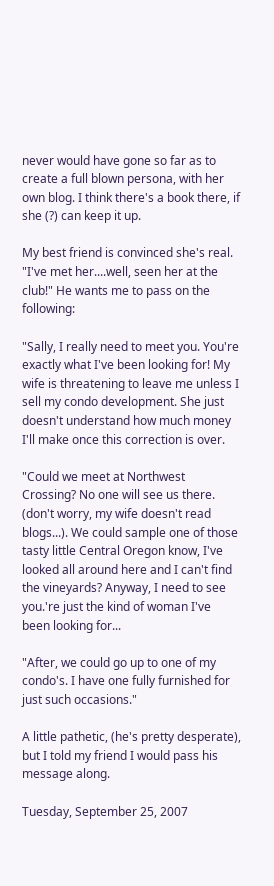never would have gone so far as to create a full blown persona, with her own blog. I think there's a book there, if she (?) can keep it up.

My best friend is convinced she's real. "I've met her....well, seen her at the club!" He wants me to pass on the following:

"Sally, I really need to meet you. You're exactly what I've been looking for! My wife is threatening to leave me unless I sell my condo development. She just doesn't understand how much money I'll make once this correction is over.

"Could we meet at Northwest Crossing? No one will see us there. (don't worry, my wife doesn't read blogs...). We could sample one of those tasty little Central Oregon know, I've looked all around here and I can't find the vineyards? Anyway, I need to see you.'re just the kind of woman I've been looking for...

"After, we could go up to one of my condo's. I have one fully furnished for just such occasions."

A little pathetic, (he's pretty desperate), but I told my friend I would pass his message along.

Tuesday, September 25, 2007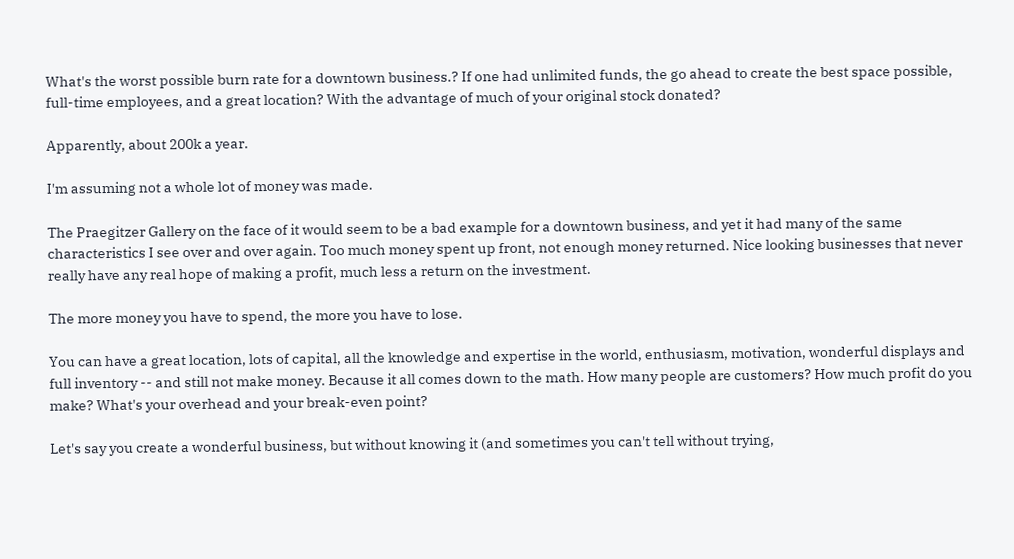What's the worst possible burn rate for a downtown business.? If one had unlimited funds, the go ahead to create the best space possible, full-time employees, and a great location? With the advantage of much of your original stock donated?

Apparently, about 200k a year.

I'm assuming not a whole lot of money was made.

The Praegitzer Gallery on the face of it would seem to be a bad example for a downtown business, and yet it had many of the same characteristics I see over and over again. Too much money spent up front, not enough money returned. Nice looking businesses that never really have any real hope of making a profit, much less a return on the investment.

The more money you have to spend, the more you have to lose.

You can have a great location, lots of capital, all the knowledge and expertise in the world, enthusiasm, motivation, wonderful displays and full inventory -- and still not make money. Because it all comes down to the math. How many people are customers? How much profit do you make? What's your overhead and your break-even point?

Let's say you create a wonderful business, but without knowing it (and sometimes you can't tell without trying,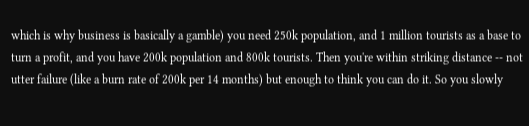which is why business is basically a gamble) you need 250k population, and 1 million tourists as a base to turn a profit, and you have 200k population and 800k tourists. Then you're within striking distance -- not utter failure (like a burn rate of 200k per 14 months) but enough to think you can do it. So you slowly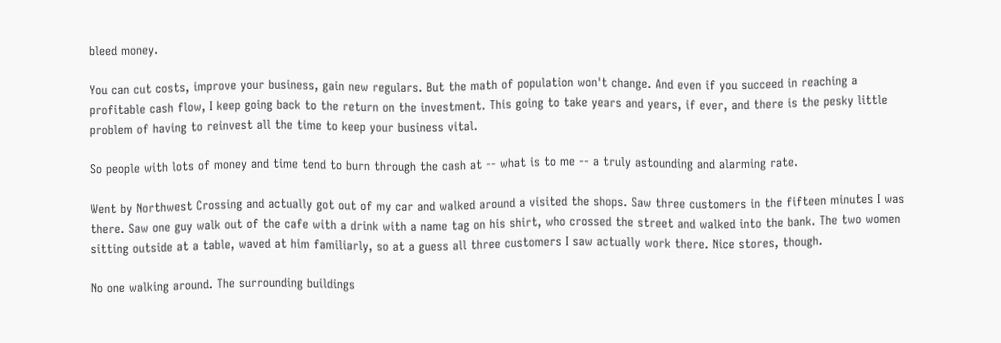bleed money.

You can cut costs, improve your business, gain new regulars. But the math of population won't change. And even if you succeed in reaching a profitable cash flow, I keep going back to the return on the investment. This going to take years and years, if ever, and there is the pesky little problem of having to reinvest all the time to keep your business vital.

So people with lots of money and time tend to burn through the cash at -- what is to me -- a truly astounding and alarming rate.

Went by Northwest Crossing and actually got out of my car and walked around a visited the shops. Saw three customers in the fifteen minutes I was there. Saw one guy walk out of the cafe with a drink with a name tag on his shirt, who crossed the street and walked into the bank. The two women sitting outside at a table, waved at him familiarly, so at a guess all three customers I saw actually work there. Nice stores, though.

No one walking around. The surrounding buildings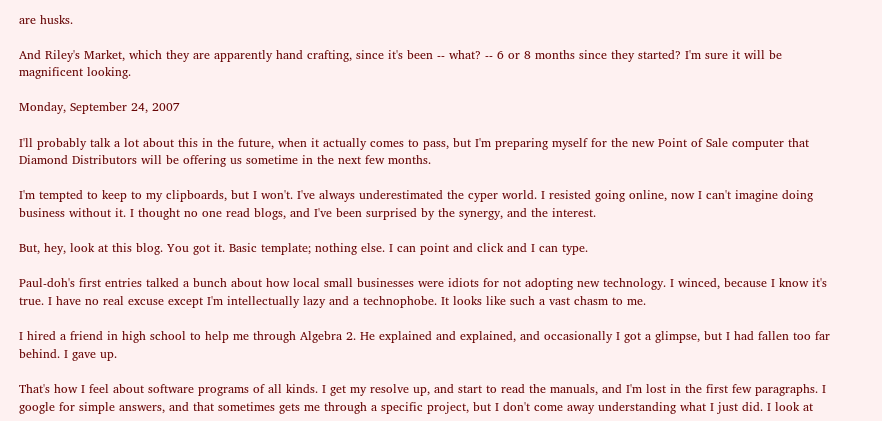are husks.

And Riley's Market, which they are apparently hand crafting, since it's been -- what? -- 6 or 8 months since they started? I'm sure it will be magnificent looking.

Monday, September 24, 2007

I'll probably talk a lot about this in the future, when it actually comes to pass, but I'm preparing myself for the new Point of Sale computer that Diamond Distributors will be offering us sometime in the next few months.

I'm tempted to keep to my clipboards, but I won't. I've always underestimated the cyper world. I resisted going online, now I can't imagine doing business without it. I thought no one read blogs, and I've been surprised by the synergy, and the interest.

But, hey, look at this blog. You got it. Basic template; nothing else. I can point and click and I can type.

Paul-doh's first entries talked a bunch about how local small businesses were idiots for not adopting new technology. I winced, because I know it's true. I have no real excuse except I'm intellectually lazy and a technophobe. It looks like such a vast chasm to me.

I hired a friend in high school to help me through Algebra 2. He explained and explained, and occasionally I got a glimpse, but I had fallen too far behind. I gave up.

That's how I feel about software programs of all kinds. I get my resolve up, and start to read the manuals, and I'm lost in the first few paragraphs. I google for simple answers, and that sometimes gets me through a specific project, but I don't come away understanding what I just did. I look at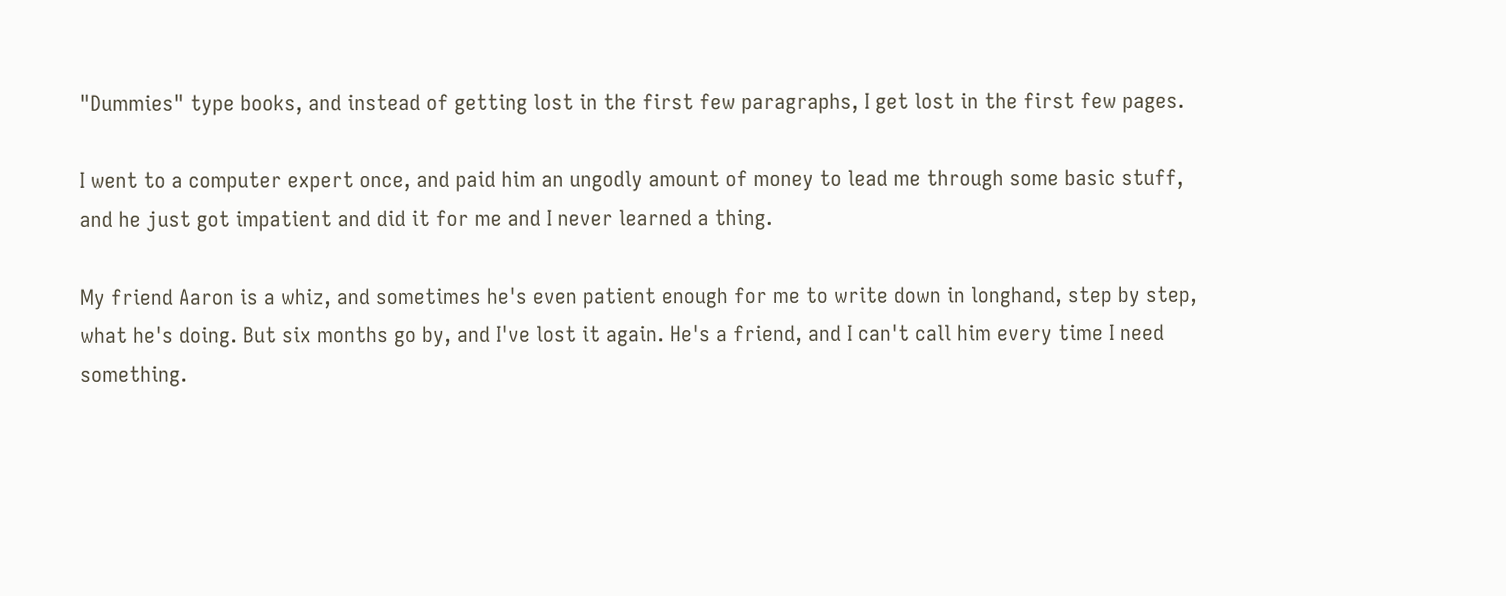"Dummies" type books, and instead of getting lost in the first few paragraphs, I get lost in the first few pages.

I went to a computer expert once, and paid him an ungodly amount of money to lead me through some basic stuff, and he just got impatient and did it for me and I never learned a thing.

My friend Aaron is a whiz, and sometimes he's even patient enough for me to write down in longhand, step by step, what he's doing. But six months go by, and I've lost it again. He's a friend, and I can't call him every time I need something.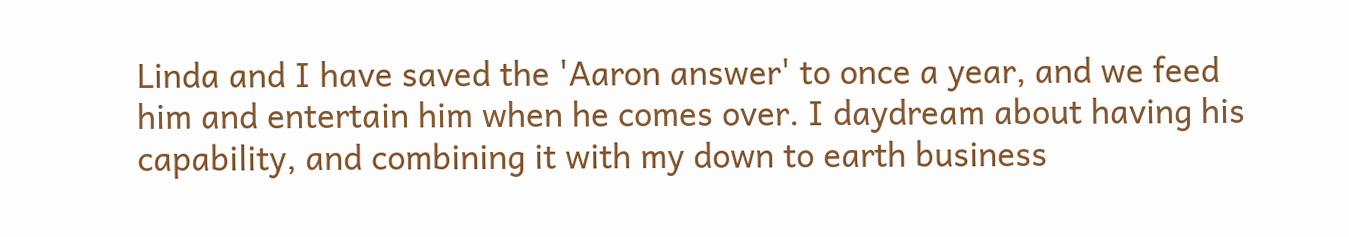Linda and I have saved the 'Aaron answer' to once a year, and we feed him and entertain him when he comes over. I daydream about having his capability, and combining it with my down to earth business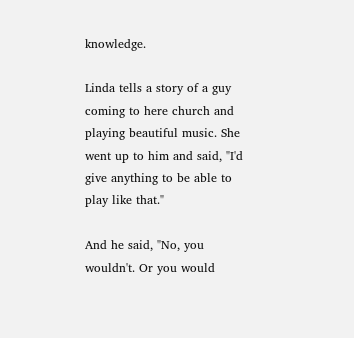knowledge.

Linda tells a story of a guy coming to here church and playing beautiful music. She went up to him and said, "I'd give anything to be able to play like that."

And he said, "No, you wouldn't. Or you would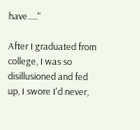have....."

After I graduated from college, I was so disillusioned and fed up, I swore I'd never,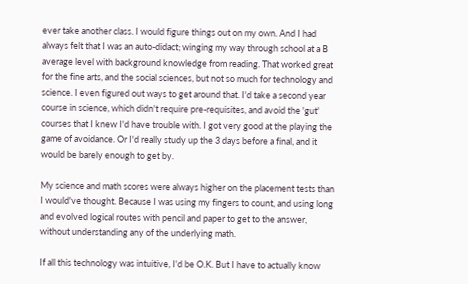ever take another class. I would figure things out on my own. And I had always felt that I was an auto-didact; winging my way through school at a B average level with background knowledge from reading. That worked great for the fine arts, and the social sciences, but not so much for technology and science. I even figured out ways to get around that. I'd take a second year course in science, which didn't require pre-requisites, and avoid the 'gut' courses that I knew I'd have trouble with. I got very good at the playing the game of avoidance. Or I'd really study up the 3 days before a final, and it would be barely enough to get by.

My science and math scores were always higher on the placement tests than I would've thought. Because I was using my fingers to count, and using long and evolved logical routes with pencil and paper to get to the answer, without understanding any of the underlying math.

If all this technology was intuitive, I'd be O.K. But I have to actually know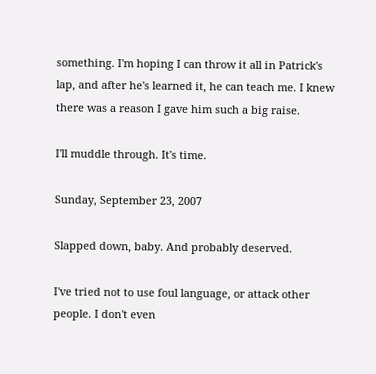something. I'm hoping I can throw it all in Patrick's lap, and after he's learned it, he can teach me. I knew there was a reason I gave him such a big raise.

I'll muddle through. It's time.

Sunday, September 23, 2007

Slapped down, baby. And probably deserved.

I've tried not to use foul language, or attack other people. I don't even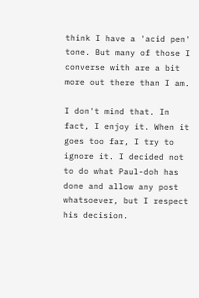think I have a 'acid pen' tone. But many of those I converse with are a bit more out there than I am.

I don't mind that. In fact, I enjoy it. When it goes too far, I try to ignore it. I decided not to do what Paul-doh has done and allow any post whatsoever, but I respect his decision.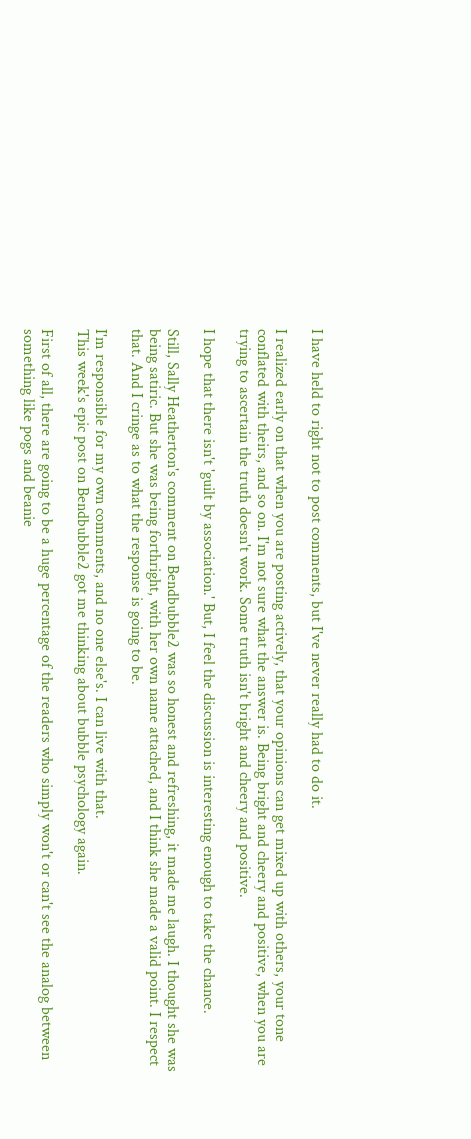I have held to right not to post comments, but I've never really had to do it.

I realized early on that when you are posting actively, that your opinions can get mixed up with others, your tone conflated with theirs, and so on. I'm not sure what the answer is. Being bright and cheery and positive, when you are trying to ascertain the truth doesn't work. Some truth isn't bright and cheery and positive.

I hope that there isn't 'guilt by association.' But, I feel the discussion is interesting enough to take the chance.

Still, Sally Heatherton's comment on Bendbubble2 was so honest and refreshing, it made me laugh. I thought she was being satiric. But she was being forthright, with her own name attached, and I think she made a valid point. I respect that. And I cringe as to what the response is going to be.

I'm responsible for my own comments, and no one else's. I can live with that.
This week's epic post on Bendbubble2 got me thinking about bubble psychology again.

First of all, there are going to be a huge percentage of the readers who simply won't or can't see the analog between something like pogs and beanie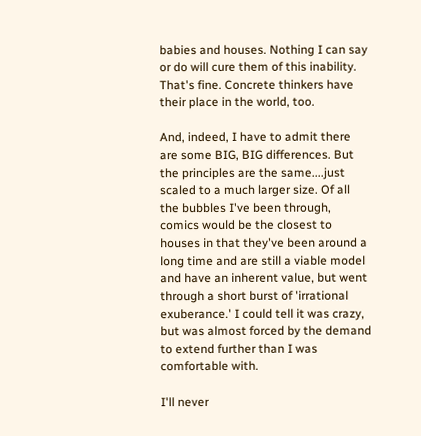babies and houses. Nothing I can say or do will cure them of this inability. That's fine. Concrete thinkers have their place in the world, too.

And, indeed, I have to admit there are some BIG, BIG differences. But the principles are the same....just scaled to a much larger size. Of all the bubbles I've been through, comics would be the closest to houses in that they've been around a long time and are still a viable model and have an inherent value, but went through a short burst of 'irrational exuberance.' I could tell it was crazy, but was almost forced by the demand to extend further than I was comfortable with.

I'll never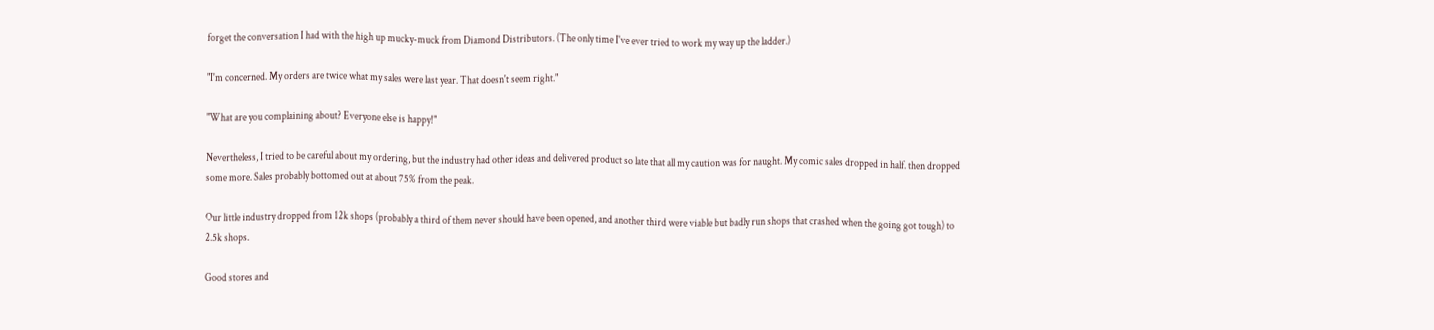forget the conversation I had with the high up mucky-muck from Diamond Distributors. (The only time I've ever tried to work my way up the ladder.)

"I'm concerned. My orders are twice what my sales were last year. That doesn't seem right."

"What are you complaining about? Everyone else is happy!"

Nevertheless, I tried to be careful about my ordering, but the industry had other ideas and delivered product so late that all my caution was for naught. My comic sales dropped in half. then dropped some more. Sales probably bottomed out at about 75% from the peak.

Our little industry dropped from 12k shops (probably a third of them never should have been opened, and another third were viable but badly run shops that crashed when the going got tough) to 2.5k shops.

Good stores and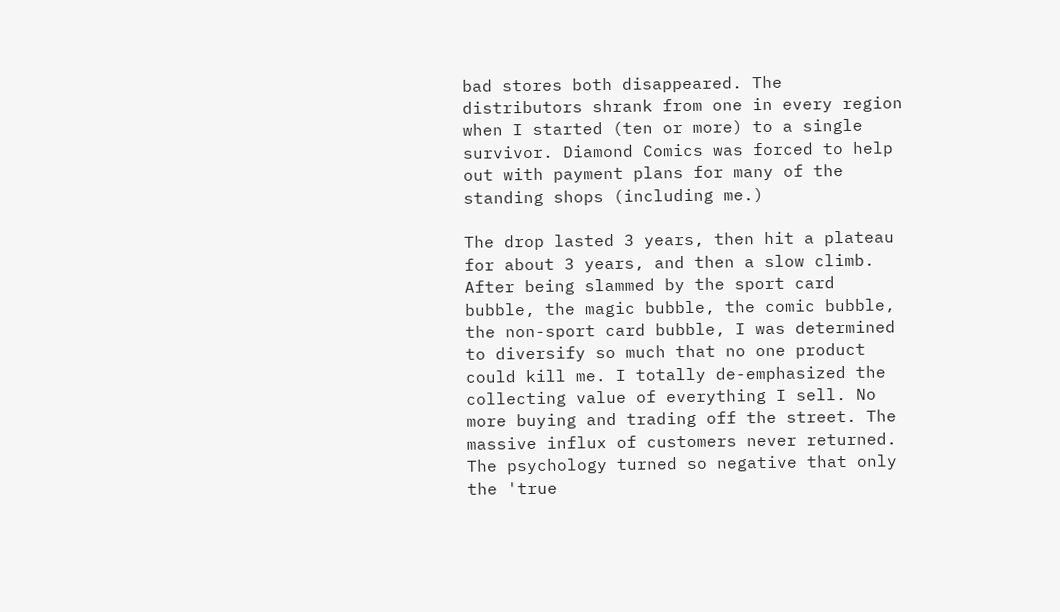bad stores both disappeared. The distributors shrank from one in every region when I started (ten or more) to a single survivor. Diamond Comics was forced to help out with payment plans for many of the standing shops (including me.)

The drop lasted 3 years, then hit a plateau for about 3 years, and then a slow climb. After being slammed by the sport card bubble, the magic bubble, the comic bubble, the non-sport card bubble, I was determined to diversify so much that no one product could kill me. I totally de-emphasized the collecting value of everything I sell. No more buying and trading off the street. The massive influx of customers never returned. The psychology turned so negative that only the 'true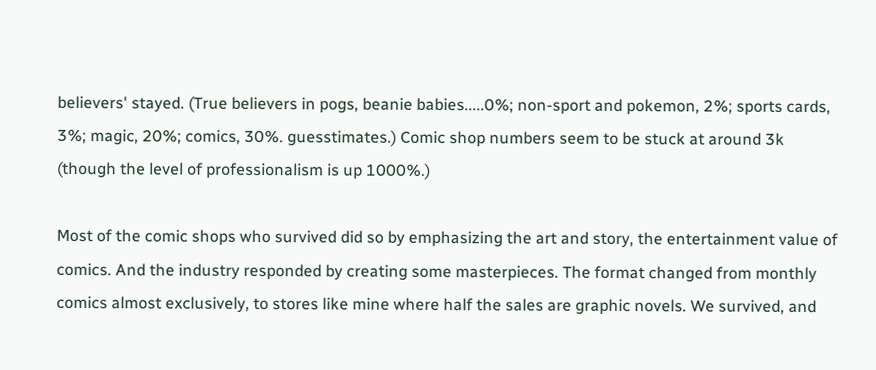believers' stayed. (True believers in pogs, beanie babies.....0%; non-sport and pokemon, 2%; sports cards, 3%; magic, 20%; comics, 30%. guesstimates.) Comic shop numbers seem to be stuck at around 3k (though the level of professionalism is up 1000%.)

Most of the comic shops who survived did so by emphasizing the art and story, the entertainment value of comics. And the industry responded by creating some masterpieces. The format changed from monthly comics almost exclusively, to stores like mine where half the sales are graphic novels. We survived, and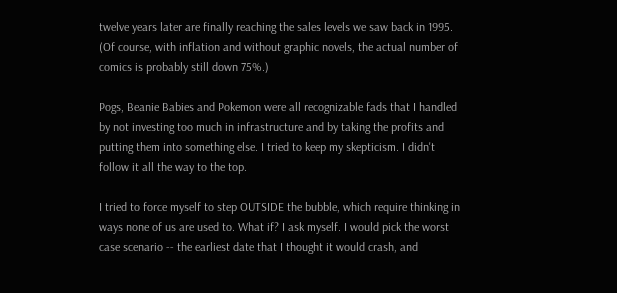twelve years later are finally reaching the sales levels we saw back in 1995. (Of course, with inflation and without graphic novels, the actual number of comics is probably still down 75%.)

Pogs, Beanie Babies and Pokemon were all recognizable fads that I handled by not investing too much in infrastructure and by taking the profits and putting them into something else. I tried to keep my skepticism. I didn't follow it all the way to the top.

I tried to force myself to step OUTSIDE the bubble, which require thinking in ways none of us are used to. What if? I ask myself. I would pick the worst case scenario -- the earliest date that I thought it would crash, and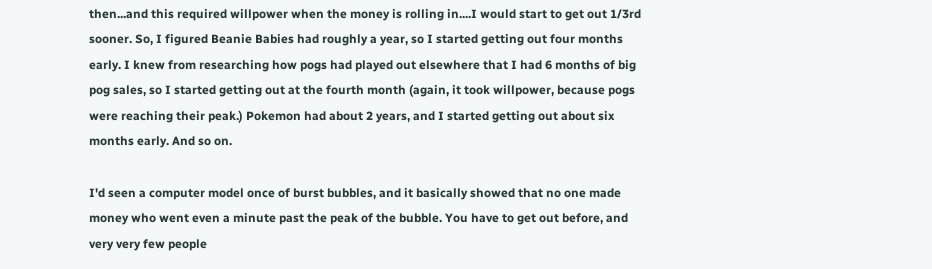then...and this required willpower when the money is rolling in....I would start to get out 1/3rd sooner. So, I figured Beanie Babies had roughly a year, so I started getting out four months early. I knew from researching how pogs had played out elsewhere that I had 6 months of big pog sales, so I started getting out at the fourth month (again, it took willpower, because pogs were reaching their peak.) Pokemon had about 2 years, and I started getting out about six months early. And so on.

I'd seen a computer model once of burst bubbles, and it basically showed that no one made money who went even a minute past the peak of the bubble. You have to get out before, and very very few people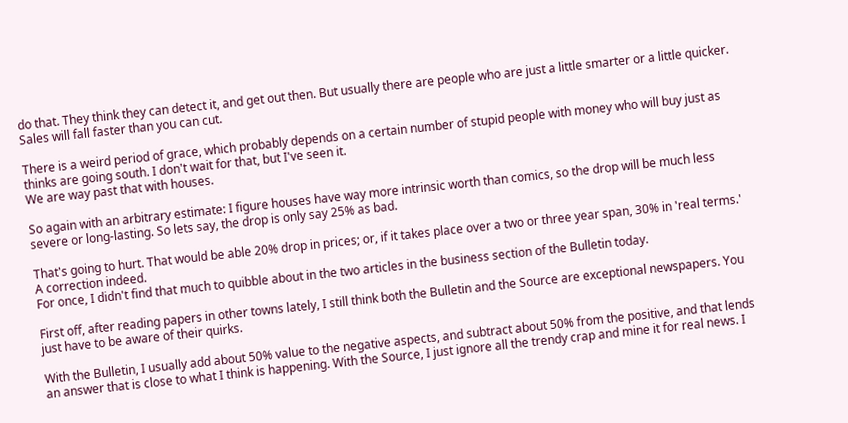do that. They think they can detect it, and get out then. But usually there are people who are just a little smarter or a little quicker. Sales will fall faster than you can cut.

There is a weird period of grace, which probably depends on a certain number of stupid people with money who will buy just as thinks are going south. I don't wait for that, but I've seen it.
We are way past that with houses.

So again with an arbitrary estimate: I figure houses have way more intrinsic worth than comics, so the drop will be much less severe or long-lasting. So lets say, the drop is only say 25% as bad.

That's going to hurt. That would be able 20% drop in prices; or, if it takes place over a two or three year span, 30% in 'real terms.' A correction indeed.
For once, I didn't find that much to quibble about in the two articles in the business section of the Bulletin today.

First off, after reading papers in other towns lately, I still think both the Bulletin and the Source are exceptional newspapers. You just have to be aware of their quirks.

With the Bulletin, I usually add about 50% value to the negative aspects, and subtract about 50% from the positive, and that lends an answer that is close to what I think is happening. With the Source, I just ignore all the trendy crap and mine it for real news. I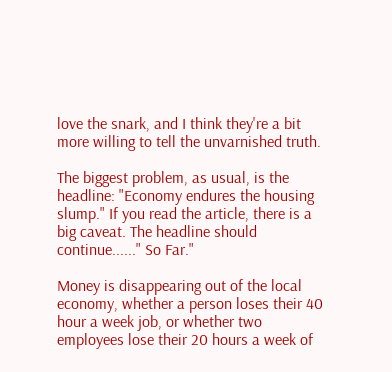love the snark, and I think they're a bit more willing to tell the unvarnished truth.

The biggest problem, as usual, is the headline: "Economy endures the housing slump." If you read the article, there is a big caveat. The headline should continue......" So Far."

Money is disappearing out of the local economy, whether a person loses their 40 hour a week job, or whether two employees lose their 20 hours a week of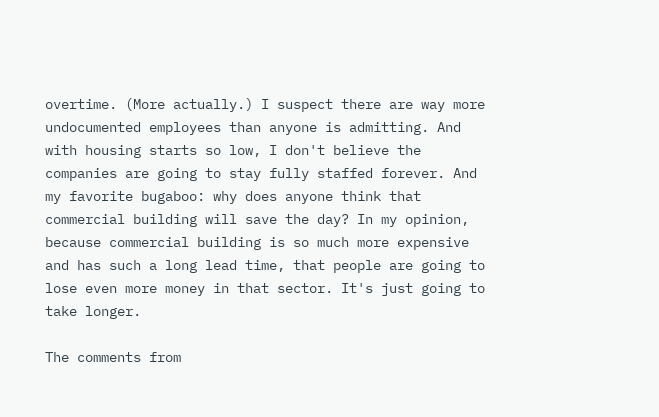overtime. (More actually.) I suspect there are way more undocumented employees than anyone is admitting. And with housing starts so low, I don't believe the companies are going to stay fully staffed forever. And my favorite bugaboo: why does anyone think that commercial building will save the day? In my opinion, because commercial building is so much more expensive and has such a long lead time, that people are going to lose even more money in that sector. It's just going to take longer.

The comments from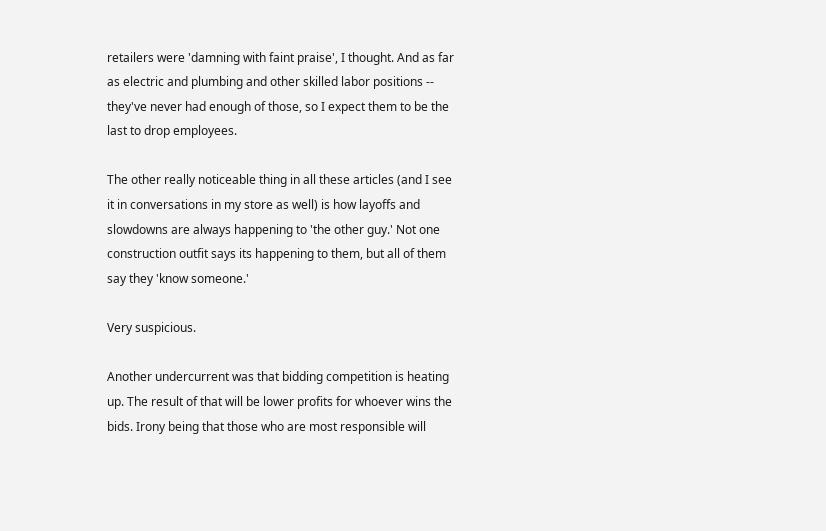retailers were 'damning with faint praise', I thought. And as far as electric and plumbing and other skilled labor positions -- they've never had enough of those, so I expect them to be the last to drop employees.

The other really noticeable thing in all these articles (and I see it in conversations in my store as well) is how layoffs and slowdowns are always happening to 'the other guy.' Not one construction outfit says its happening to them, but all of them say they 'know someone.'

Very suspicious.

Another undercurrent was that bidding competition is heating up. The result of that will be lower profits for whoever wins the bids. Irony being that those who are most responsible will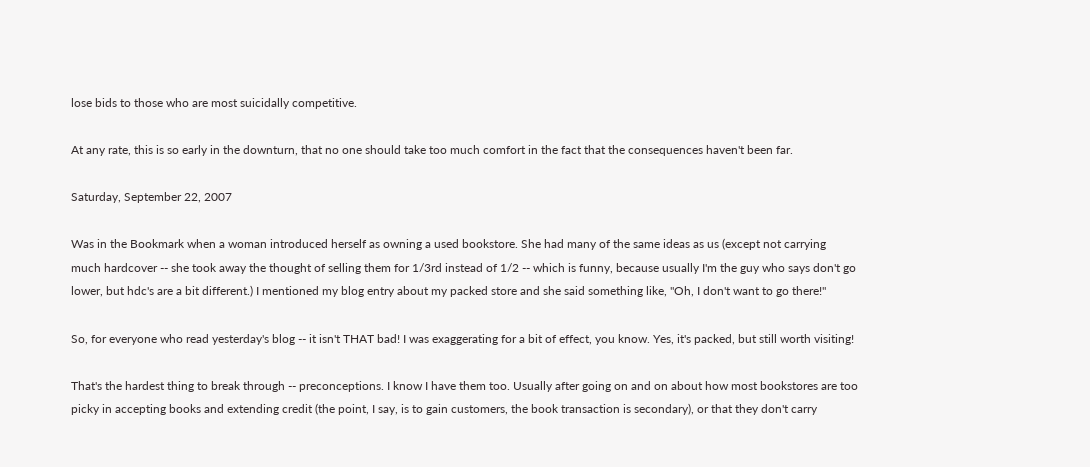lose bids to those who are most suicidally competitive.

At any rate, this is so early in the downturn, that no one should take too much comfort in the fact that the consequences haven't been far.

Saturday, September 22, 2007

Was in the Bookmark when a woman introduced herself as owning a used bookstore. She had many of the same ideas as us (except not carrying much hardcover -- she took away the thought of selling them for 1/3rd instead of 1/2 -- which is funny, because usually I'm the guy who says don't go lower, but hdc's are a bit different.) I mentioned my blog entry about my packed store and she said something like, "Oh, I don't want to go there!"

So, for everyone who read yesterday's blog -- it isn't THAT bad! I was exaggerating for a bit of effect, you know. Yes, it's packed, but still worth visiting!

That's the hardest thing to break through -- preconceptions. I know I have them too. Usually after going on and on about how most bookstores are too picky in accepting books and extending credit (the point, I say, is to gain customers, the book transaction is secondary), or that they don't carry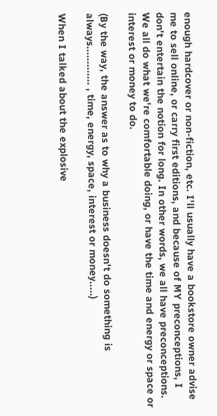enough hardcover or non-fiction, etc. I'll usually have a bookstore owner advise me to sell online, or carry first editions, and because of MY preconceptions, I don't entertain the notion for long. In other words, we all have preconceptions. We all do what we're comfortable doing, or have the time and energy or space or interest or money to do.

(By the way, the answer as to why a business doesn't do something is always............. , time, energy, space, interest or money.....)

When I talked about the explosive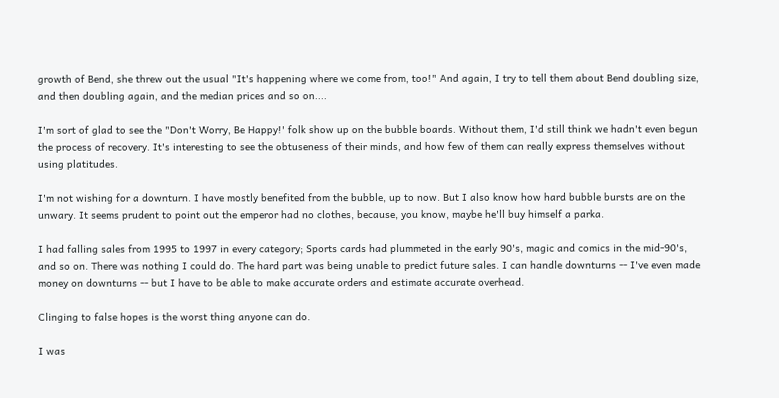growth of Bend, she threw out the usual "It's happening where we come from, too!" And again, I try to tell them about Bend doubling size, and then doubling again, and the median prices and so on....

I'm sort of glad to see the "Don't Worry, Be Happy!' folk show up on the bubble boards. Without them, I'd still think we hadn't even begun the process of recovery. It's interesting to see the obtuseness of their minds, and how few of them can really express themselves without using platitudes.

I'm not wishing for a downturn. I have mostly benefited from the bubble, up to now. But I also know how hard bubble bursts are on the unwary. It seems prudent to point out the emperor had no clothes, because, you know, maybe he'll buy himself a parka.

I had falling sales from 1995 to 1997 in every category; Sports cards had plummeted in the early 90's, magic and comics in the mid-90's, and so on. There was nothing I could do. The hard part was being unable to predict future sales. I can handle downturns -- I've even made money on downturns -- but I have to be able to make accurate orders and estimate accurate overhead.

Clinging to false hopes is the worst thing anyone can do.

I was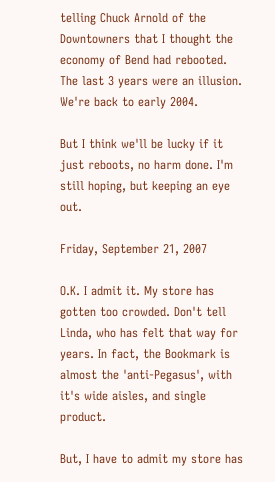telling Chuck Arnold of the Downtowners that I thought the economy of Bend had rebooted. The last 3 years were an illusion. We're back to early 2004.

But I think we'll be lucky if it just reboots, no harm done. I'm still hoping, but keeping an eye out.

Friday, September 21, 2007

O.K. I admit it. My store has gotten too crowded. Don't tell Linda, who has felt that way for years. In fact, the Bookmark is almost the 'anti-Pegasus', with it's wide aisles, and single product.

But, I have to admit my store has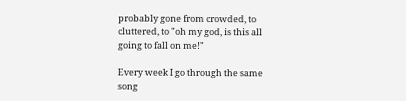probably gone from crowded, to cluttered, to "oh my god, is this all going to fall on me!"

Every week I go through the same song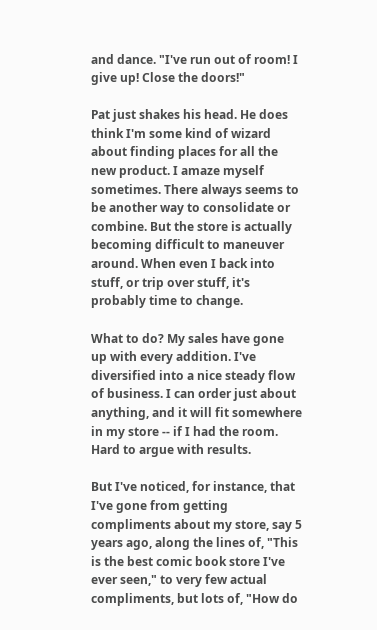and dance. "I've run out of room! I give up! Close the doors!"

Pat just shakes his head. He does think I'm some kind of wizard about finding places for all the new product. I amaze myself sometimes. There always seems to be another way to consolidate or combine. But the store is actually becoming difficult to maneuver around. When even I back into stuff, or trip over stuff, it's probably time to change.

What to do? My sales have gone up with every addition. I've diversified into a nice steady flow of business. I can order just about anything, and it will fit somewhere in my store -- if I had the room. Hard to argue with results.

But I've noticed, for instance, that I've gone from getting compliments about my store, say 5 years ago, along the lines of, "This is the best comic book store I've ever seen," to very few actual compliments, but lots of, "How do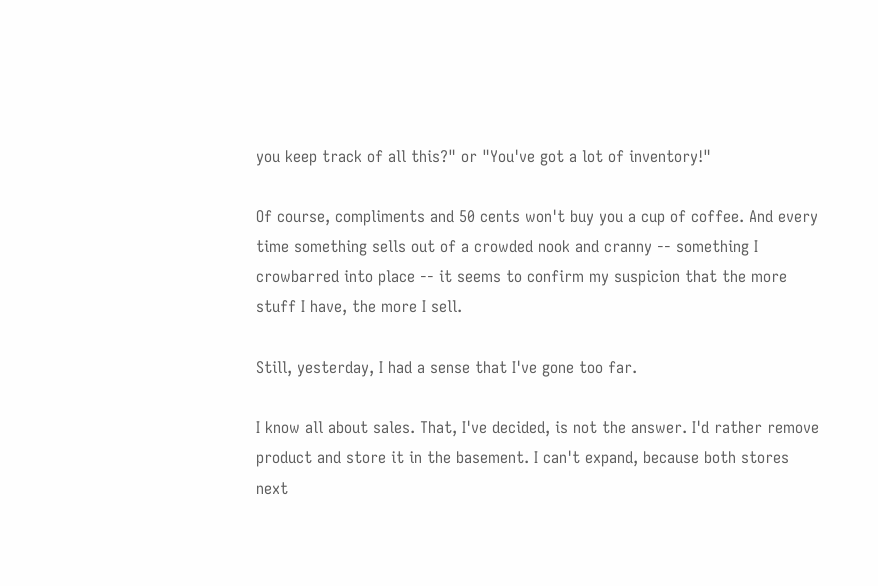you keep track of all this?" or "You've got a lot of inventory!"

Of course, compliments and 50 cents won't buy you a cup of coffee. And every time something sells out of a crowded nook and cranny -- something I crowbarred into place -- it seems to confirm my suspicion that the more stuff I have, the more I sell.

Still, yesterday, I had a sense that I've gone too far.

I know all about sales. That, I've decided, is not the answer. I'd rather remove product and store it in the basement. I can't expand, because both stores next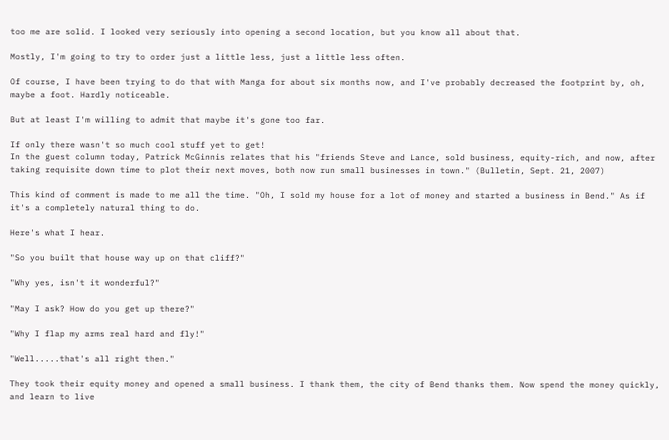too me are solid. I looked very seriously into opening a second location, but you know all about that.

Mostly, I'm going to try to order just a little less, just a little less often.

Of course, I have been trying to do that with Manga for about six months now, and I've probably decreased the footprint by, oh, maybe a foot. Hardly noticeable.

But at least I'm willing to admit that maybe it's gone too far.

If only there wasn't so much cool stuff yet to get!
In the guest column today, Patrick McGinnis relates that his "friends Steve and Lance, sold business, equity-rich, and now, after taking requisite down time to plot their next moves, both now run small businesses in town." (Bulletin, Sept. 21, 2007)

This kind of comment is made to me all the time. "Oh, I sold my house for a lot of money and started a business in Bend." As if it's a completely natural thing to do.

Here's what I hear.

"So you built that house way up on that cliff?"

"Why yes, isn't it wonderful?"

"May I ask? How do you get up there?"

"Why I flap my arms real hard and fly!"

"Well.....that's all right then."

They took their equity money and opened a small business. I thank them, the city of Bend thanks them. Now spend the money quickly, and learn to live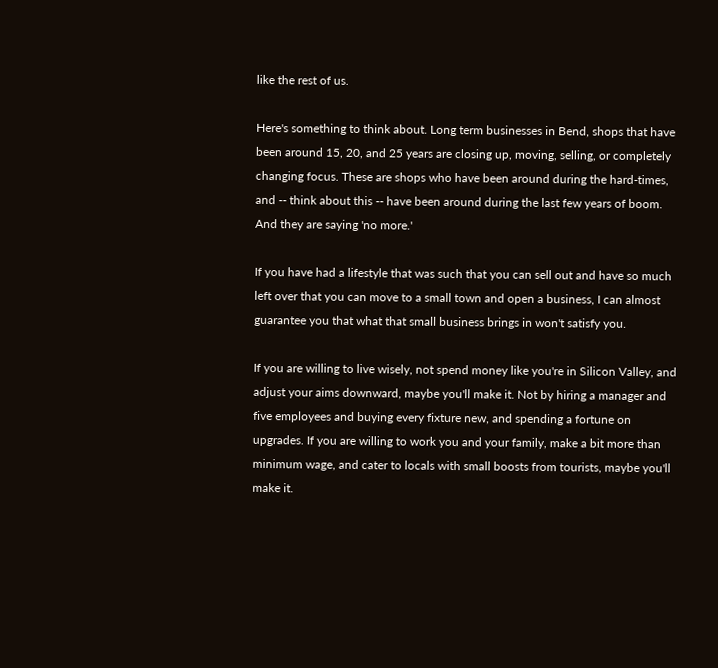like the rest of us.

Here's something to think about. Long term businesses in Bend, shops that have been around 15, 20, and 25 years are closing up, moving, selling, or completely changing focus. These are shops who have been around during the hard-times, and -- think about this -- have been around during the last few years of boom. And they are saying 'no more.'

If you have had a lifestyle that was such that you can sell out and have so much left over that you can move to a small town and open a business, I can almost guarantee you that what that small business brings in won't satisfy you.

If you are willing to live wisely, not spend money like you're in Silicon Valley, and adjust your aims downward, maybe you'll make it. Not by hiring a manager and five employees and buying every fixture new, and spending a fortune on upgrades. If you are willing to work you and your family, make a bit more than minimum wage, and cater to locals with small boosts from tourists, maybe you'll make it.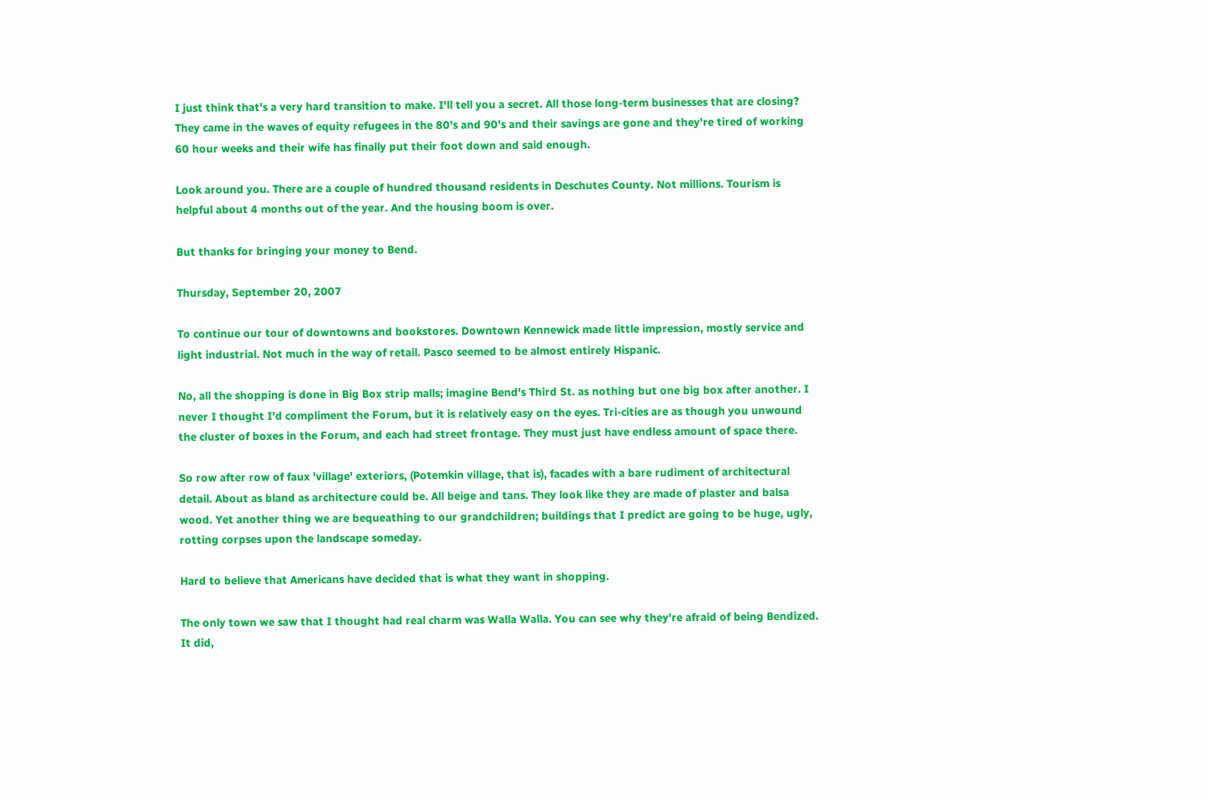I just think that's a very hard transition to make. I'll tell you a secret. All those long-term businesses that are closing? They came in the waves of equity refugees in the 80's and 90's and their savings are gone and they're tired of working 60 hour weeks and their wife has finally put their foot down and said enough.

Look around you. There are a couple of hundred thousand residents in Deschutes County. Not millions. Tourism is helpful about 4 months out of the year. And the housing boom is over.

But thanks for bringing your money to Bend.

Thursday, September 20, 2007

To continue our tour of downtowns and bookstores. Downtown Kennewick made little impression, mostly service and light industrial. Not much in the way of retail. Pasco seemed to be almost entirely Hispanic.

No, all the shopping is done in Big Box strip malls; imagine Bend's Third St. as nothing but one big box after another. I never I thought I'd compliment the Forum, but it is relatively easy on the eyes. Tri-cities are as though you unwound the cluster of boxes in the Forum, and each had street frontage. They must just have endless amount of space there.

So row after row of faux 'village' exteriors, (Potemkin village, that is), facades with a bare rudiment of architectural detail. About as bland as architecture could be. All beige and tans. They look like they are made of plaster and balsa wood. Yet another thing we are bequeathing to our grandchildren; buildings that I predict are going to be huge, ugly, rotting corpses upon the landscape someday.

Hard to believe that Americans have decided that is what they want in shopping.

The only town we saw that I thought had real charm was Walla Walla. You can see why they're afraid of being Bendized. It did,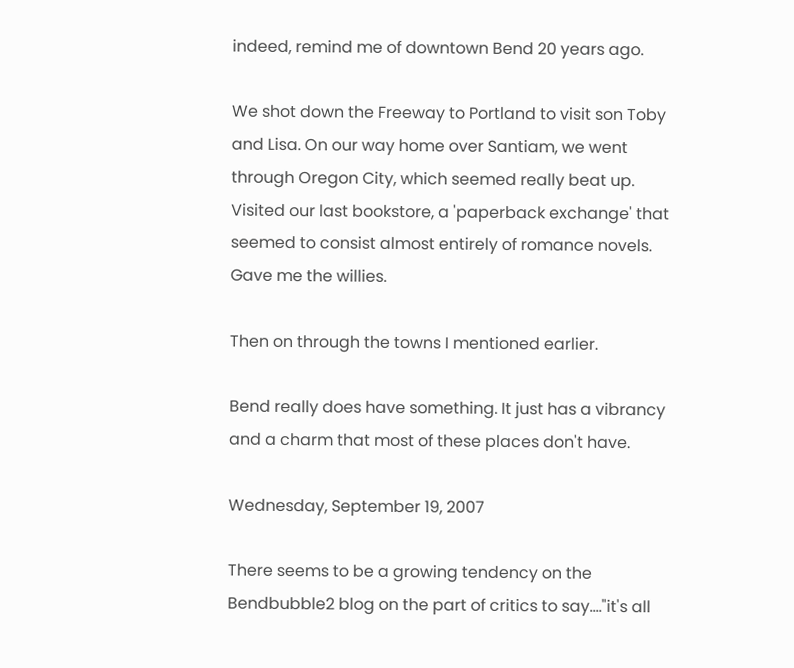indeed, remind me of downtown Bend 20 years ago.

We shot down the Freeway to Portland to visit son Toby and Lisa. On our way home over Santiam, we went through Oregon City, which seemed really beat up. Visited our last bookstore, a 'paperback exchange' that seemed to consist almost entirely of romance novels. Gave me the willies.

Then on through the towns I mentioned earlier.

Bend really does have something. It just has a vibrancy and a charm that most of these places don't have.

Wednesday, September 19, 2007

There seems to be a growing tendency on the Bendbubble2 blog on the part of critics to say...."it's all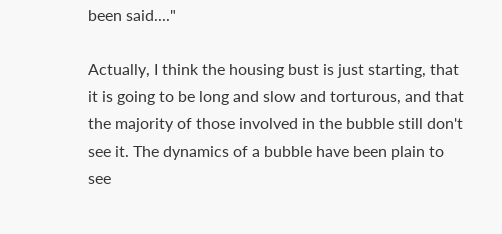been said...."

Actually, I think the housing bust is just starting, that it is going to be long and slow and torturous, and that the majority of those involved in the bubble still don't see it. The dynamics of a bubble have been plain to see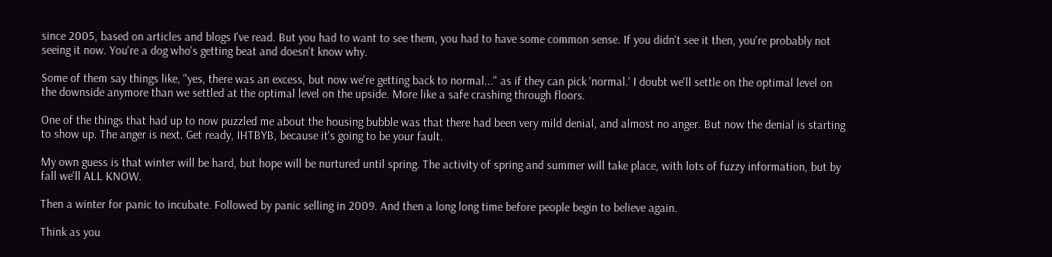since 2005, based on articles and blogs I've read. But you had to want to see them, you had to have some common sense. If you didn't see it then, you're probably not seeing it now. You're a dog who's getting beat and doesn't know why.

Some of them say things like, "yes, there was an excess, but now we're getting back to normal..." as if they can pick 'normal.' I doubt we'll settle on the optimal level on the downside anymore than we settled at the optimal level on the upside. More like a safe crashing through floors.

One of the things that had up to now puzzled me about the housing bubble was that there had been very mild denial, and almost no anger. But now the denial is starting to show up. The anger is next. Get ready, IHTBYB, because it's going to be your fault.

My own guess is that winter will be hard, but hope will be nurtured until spring. The activity of spring and summer will take place, with lots of fuzzy information, but by fall we'll ALL KNOW.

Then a winter for panic to incubate. Followed by panic selling in 2009. And then a long long time before people begin to believe again.

Think as you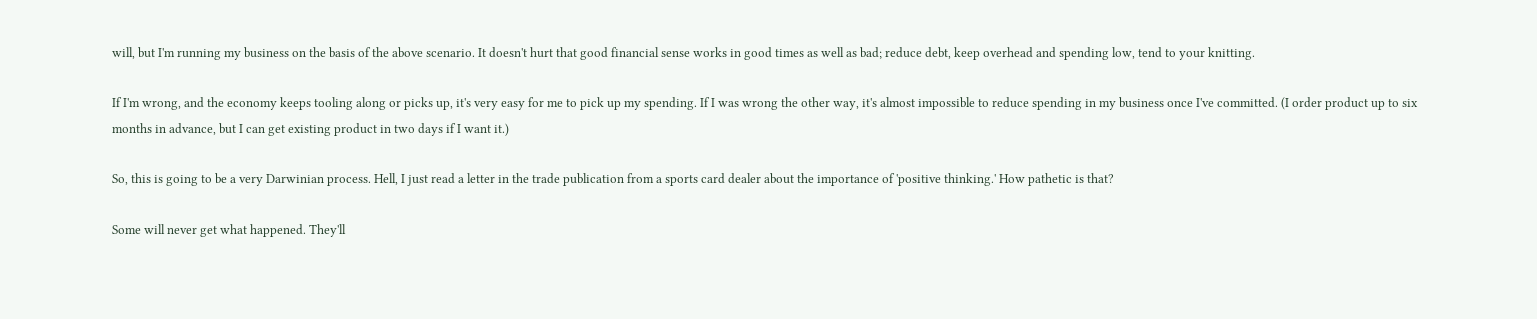will, but I'm running my business on the basis of the above scenario. It doesn't hurt that good financial sense works in good times as well as bad; reduce debt, keep overhead and spending low, tend to your knitting.

If I'm wrong, and the economy keeps tooling along or picks up, it's very easy for me to pick up my spending. If I was wrong the other way, it's almost impossible to reduce spending in my business once I've committed. (I order product up to six months in advance, but I can get existing product in two days if I want it.)

So, this is going to be a very Darwinian process. Hell, I just read a letter in the trade publication from a sports card dealer about the importance of 'positive thinking.' How pathetic is that?

Some will never get what happened. They'll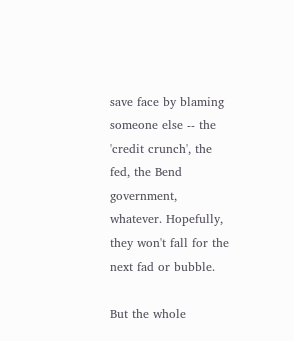save face by blaming someone else -- the 'credit crunch', the fed, the Bend government, whatever. Hopefully, they won't fall for the next fad or bubble.

But the whole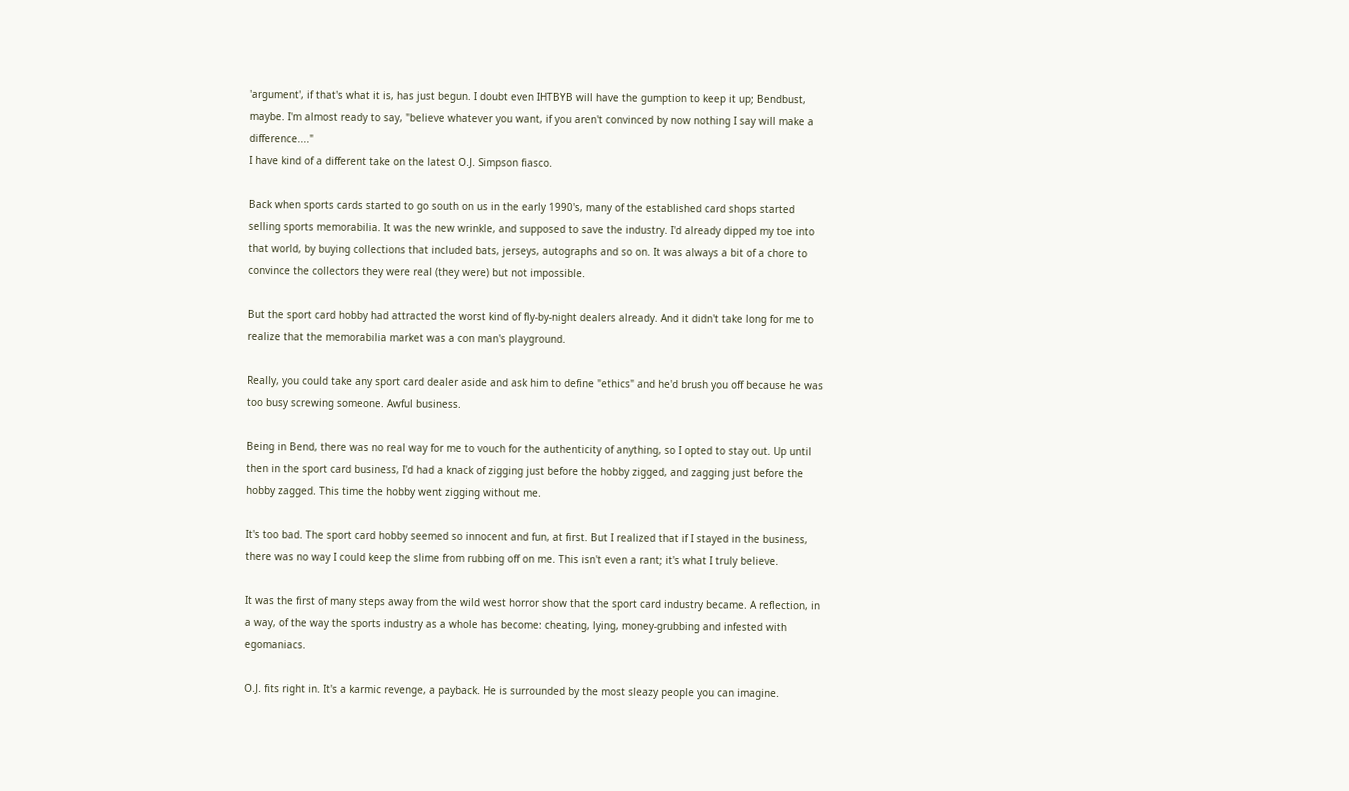'argument', if that's what it is, has just begun. I doubt even IHTBYB will have the gumption to keep it up; Bendbust, maybe. I'm almost ready to say, "believe whatever you want, if you aren't convinced by now nothing I say will make a difference...."
I have kind of a different take on the latest O.J. Simpson fiasco.

Back when sports cards started to go south on us in the early 1990's, many of the established card shops started selling sports memorabilia. It was the new wrinkle, and supposed to save the industry. I'd already dipped my toe into that world, by buying collections that included bats, jerseys, autographs and so on. It was always a bit of a chore to convince the collectors they were real (they were) but not impossible.

But the sport card hobby had attracted the worst kind of fly-by-night dealers already. And it didn't take long for me to realize that the memorabilia market was a con man's playground.

Really, you could take any sport card dealer aside and ask him to define "ethics" and he'd brush you off because he was too busy screwing someone. Awful business.

Being in Bend, there was no real way for me to vouch for the authenticity of anything, so I opted to stay out. Up until then in the sport card business, I'd had a knack of zigging just before the hobby zigged, and zagging just before the hobby zagged. This time the hobby went zigging without me.

It's too bad. The sport card hobby seemed so innocent and fun, at first. But I realized that if I stayed in the business, there was no way I could keep the slime from rubbing off on me. This isn't even a rant; it's what I truly believe.

It was the first of many steps away from the wild west horror show that the sport card industry became. A reflection, in a way, of the way the sports industry as a whole has become: cheating, lying, money-grubbing and infested with egomaniacs.

O.J. fits right in. It's a karmic revenge, a payback. He is surrounded by the most sleazy people you can imagine.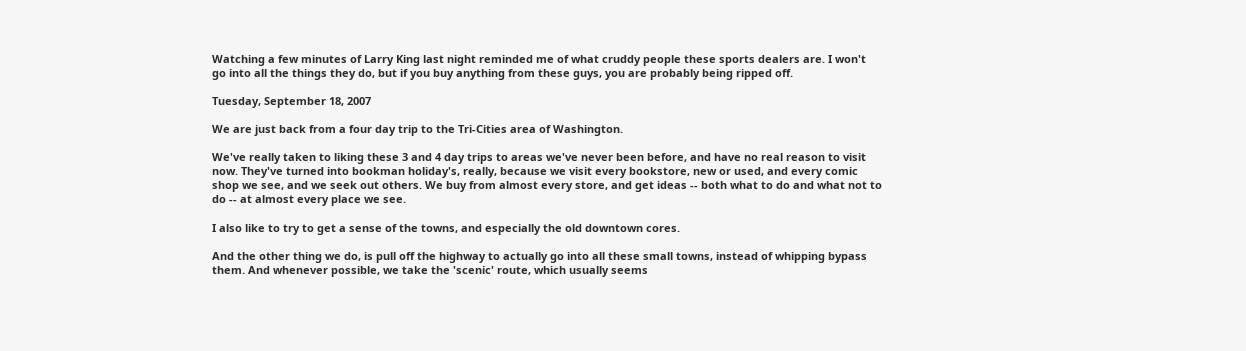Watching a few minutes of Larry King last night reminded me of what cruddy people these sports dealers are. I won't go into all the things they do, but if you buy anything from these guys, you are probably being ripped off.

Tuesday, September 18, 2007

We are just back from a four day trip to the Tri-Cities area of Washington.

We've really taken to liking these 3 and 4 day trips to areas we've never been before, and have no real reason to visit now. They've turned into bookman holiday's, really, because we visit every bookstore, new or used, and every comic shop we see, and we seek out others. We buy from almost every store, and get ideas -- both what to do and what not to do -- at almost every place we see.

I also like to try to get a sense of the towns, and especially the old downtown cores.

And the other thing we do, is pull off the highway to actually go into all these small towns, instead of whipping bypass them. And whenever possible, we take the 'scenic' route, which usually seems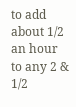to add about 1/2 an hour to any 2 & 1/2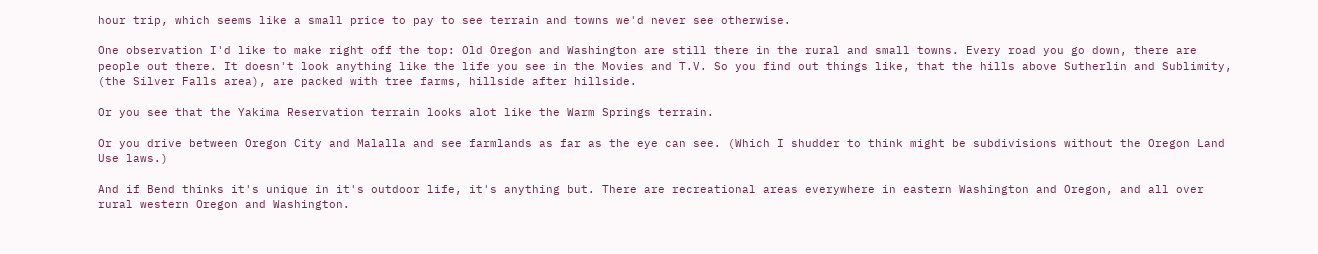hour trip, which seems like a small price to pay to see terrain and towns we'd never see otherwise.

One observation I'd like to make right off the top: Old Oregon and Washington are still there in the rural and small towns. Every road you go down, there are people out there. It doesn't look anything like the life you see in the Movies and T.V. So you find out things like, that the hills above Sutherlin and Sublimity, (the Silver Falls area), are packed with tree farms, hillside after hillside.

Or you see that the Yakima Reservation terrain looks alot like the Warm Springs terrain.

Or you drive between Oregon City and Malalla and see farmlands as far as the eye can see. (Which I shudder to think might be subdivisions without the Oregon Land Use laws.)

And if Bend thinks it's unique in it's outdoor life, it's anything but. There are recreational areas everywhere in eastern Washington and Oregon, and all over rural western Oregon and Washington.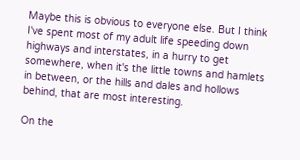Maybe this is obvious to everyone else. But I think I've spent most of my adult life speeding down highways and interstates, in a hurry to get somewhere, when it's the little towns and hamlets in between, or the hills and dales and hollows behind, that are most interesting.

On the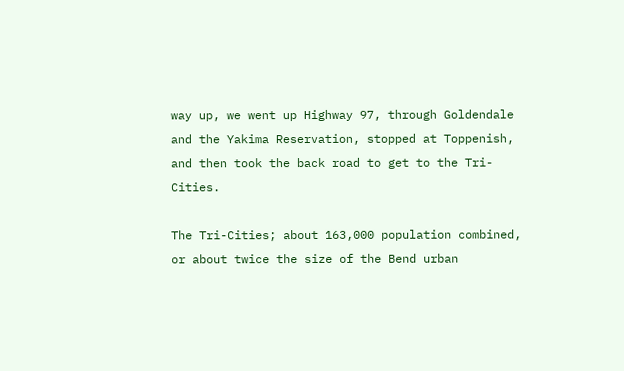way up, we went up Highway 97, through Goldendale and the Yakima Reservation, stopped at Toppenish, and then took the back road to get to the Tri-Cities.

The Tri-Cities; about 163,000 population combined, or about twice the size of the Bend urban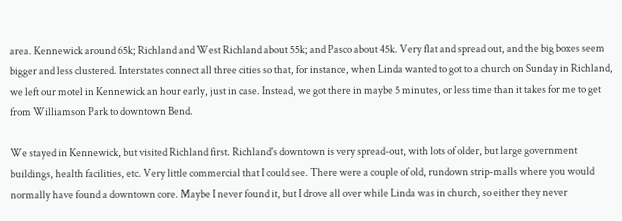area. Kennewick around 65k; Richland and West Richland about 55k; and Pasco about 45k. Very flat and spread out, and the big boxes seem bigger and less clustered. Interstates connect all three cities so that, for instance, when Linda wanted to got to a church on Sunday in Richland, we left our motel in Kennewick an hour early, just in case. Instead, we got there in maybe 5 minutes, or less time than it takes for me to get from Williamson Park to downtown Bend.

We stayed in Kennewick, but visited Richland first. Richland's downtown is very spread-out, with lots of older, but large government buildings, health facilities, etc. Very little commercial that I could see. There were a couple of old, rundown strip-malls where you would normally have found a downtown core. Maybe I never found it, but I drove all over while Linda was in church, so either they never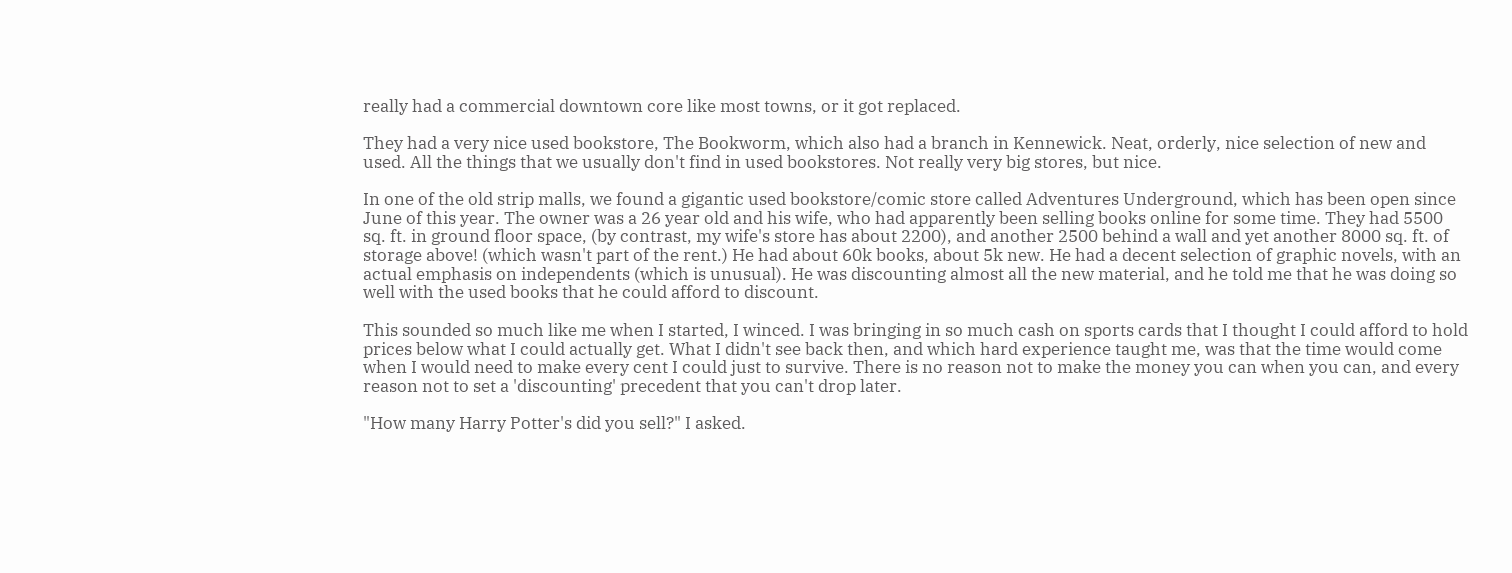really had a commercial downtown core like most towns, or it got replaced.

They had a very nice used bookstore, The Bookworm, which also had a branch in Kennewick. Neat, orderly, nice selection of new and used. All the things that we usually don't find in used bookstores. Not really very big stores, but nice.

In one of the old strip malls, we found a gigantic used bookstore/comic store called Adventures Underground, which has been open since June of this year. The owner was a 26 year old and his wife, who had apparently been selling books online for some time. They had 5500 sq. ft. in ground floor space, (by contrast, my wife's store has about 2200), and another 2500 behind a wall and yet another 8000 sq. ft. of storage above! (which wasn't part of the rent.) He had about 60k books, about 5k new. He had a decent selection of graphic novels, with an actual emphasis on independents (which is unusual). He was discounting almost all the new material, and he told me that he was doing so well with the used books that he could afford to discount.

This sounded so much like me when I started, I winced. I was bringing in so much cash on sports cards that I thought I could afford to hold prices below what I could actually get. What I didn't see back then, and which hard experience taught me, was that the time would come when I would need to make every cent I could just to survive. There is no reason not to make the money you can when you can, and every reason not to set a 'discounting' precedent that you can't drop later.

"How many Harry Potter's did you sell?" I asked.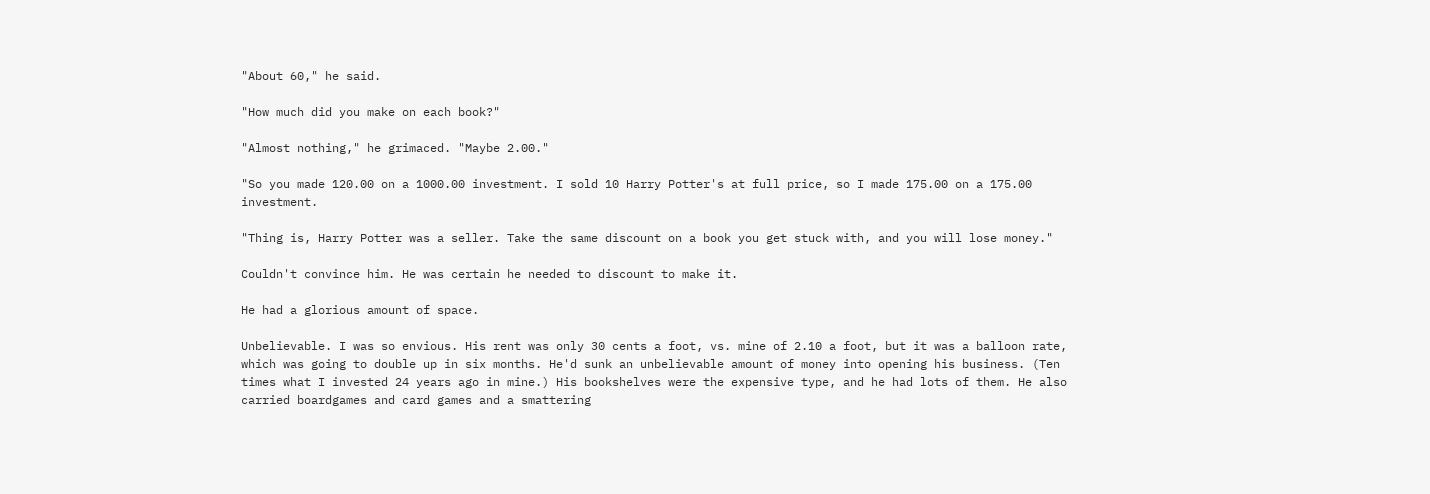"About 60," he said.

"How much did you make on each book?"

"Almost nothing," he grimaced. "Maybe 2.00."

"So you made 120.00 on a 1000.00 investment. I sold 10 Harry Potter's at full price, so I made 175.00 on a 175.00 investment.

"Thing is, Harry Potter was a seller. Take the same discount on a book you get stuck with, and you will lose money."

Couldn't convince him. He was certain he needed to discount to make it.

He had a glorious amount of space.

Unbelievable. I was so envious. His rent was only 30 cents a foot, vs. mine of 2.10 a foot, but it was a balloon rate, which was going to double up in six months. He'd sunk an unbelievable amount of money into opening his business. (Ten times what I invested 24 years ago in mine.) His bookshelves were the expensive type, and he had lots of them. He also carried boardgames and card games and a smattering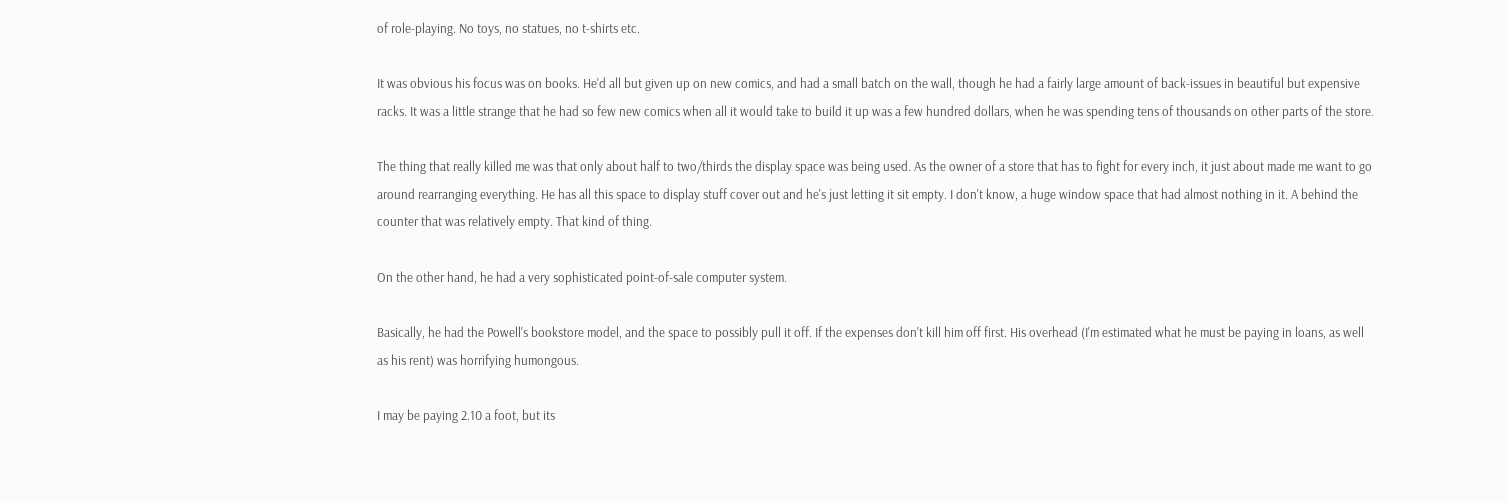of role-playing. No toys, no statues, no t-shirts etc.

It was obvious his focus was on books. He'd all but given up on new comics, and had a small batch on the wall, though he had a fairly large amount of back-issues in beautiful but expensive racks. It was a little strange that he had so few new comics when all it would take to build it up was a few hundred dollars, when he was spending tens of thousands on other parts of the store.

The thing that really killed me was that only about half to two/thirds the display space was being used. As the owner of a store that has to fight for every inch, it just about made me want to go around rearranging everything. He has all this space to display stuff cover out and he's just letting it sit empty. I don't know, a huge window space that had almost nothing in it. A behind the counter that was relatively empty. That kind of thing.

On the other hand, he had a very sophisticated point-of-sale computer system.

Basically, he had the Powell's bookstore model, and the space to possibly pull it off. If the expenses don't kill him off first. His overhead (I'm estimated what he must be paying in loans, as well as his rent) was horrifying humongous.

I may be paying 2.10 a foot, but its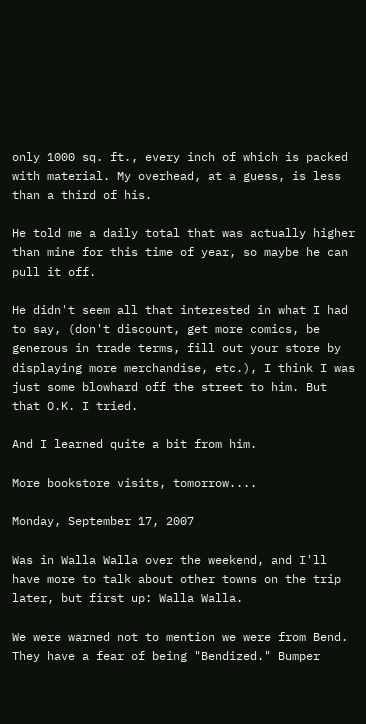only 1000 sq. ft., every inch of which is packed with material. My overhead, at a guess, is less than a third of his.

He told me a daily total that was actually higher than mine for this time of year, so maybe he can pull it off.

He didn't seem all that interested in what I had to say, (don't discount, get more comics, be generous in trade terms, fill out your store by displaying more merchandise, etc.), I think I was just some blowhard off the street to him. But that O.K. I tried.

And I learned quite a bit from him.

More bookstore visits, tomorrow....

Monday, September 17, 2007

Was in Walla Walla over the weekend, and I'll have more to talk about other towns on the trip later, but first up: Walla Walla.

We were warned not to mention we were from Bend. They have a fear of being "Bendized." Bumper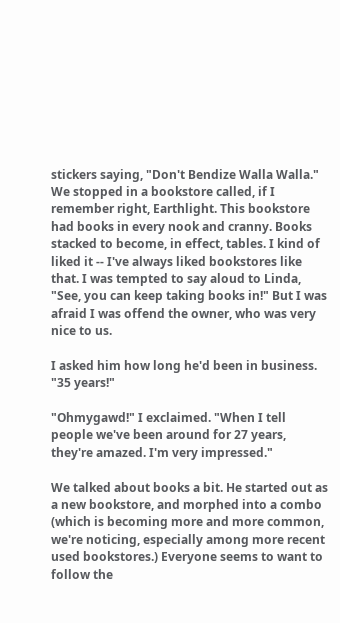stickers saying, "Don't Bendize Walla Walla." We stopped in a bookstore called, if I remember right, Earthlight. This bookstore had books in every nook and cranny. Books stacked to become, in effect, tables. I kind of liked it -- I've always liked bookstores like that. I was tempted to say aloud to Linda, "See, you can keep taking books in!" But I was afraid I was offend the owner, who was very nice to us.

I asked him how long he'd been in business. "35 years!"

"Ohmygawd!" I exclaimed. "When I tell people we've been around for 27 years, they're amazed. I'm very impressed."

We talked about books a bit. He started out as a new bookstore, and morphed into a combo (which is becoming more and more common, we're noticing, especially among more recent used bookstores.) Everyone seems to want to follow the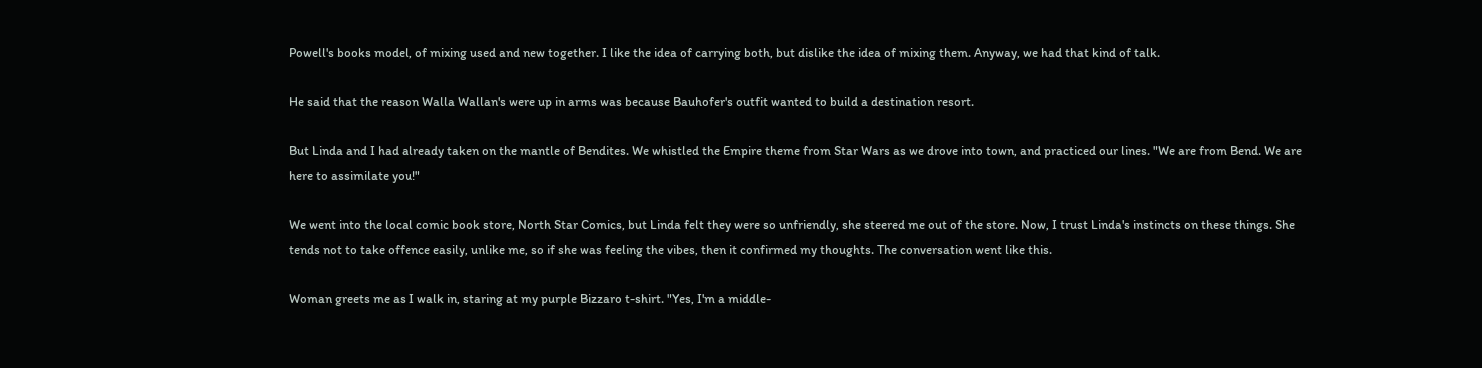Powell's books model, of mixing used and new together. I like the idea of carrying both, but dislike the idea of mixing them. Anyway, we had that kind of talk.

He said that the reason Walla Wallan's were up in arms was because Bauhofer's outfit wanted to build a destination resort.

But Linda and I had already taken on the mantle of Bendites. We whistled the Empire theme from Star Wars as we drove into town, and practiced our lines. "We are from Bend. We are here to assimilate you!"

We went into the local comic book store, North Star Comics, but Linda felt they were so unfriendly, she steered me out of the store. Now, I trust Linda's instincts on these things. She tends not to take offence easily, unlike me, so if she was feeling the vibes, then it confirmed my thoughts. The conversation went like this.

Woman greets me as I walk in, staring at my purple Bizzaro t-shirt. "Yes, I'm a middle-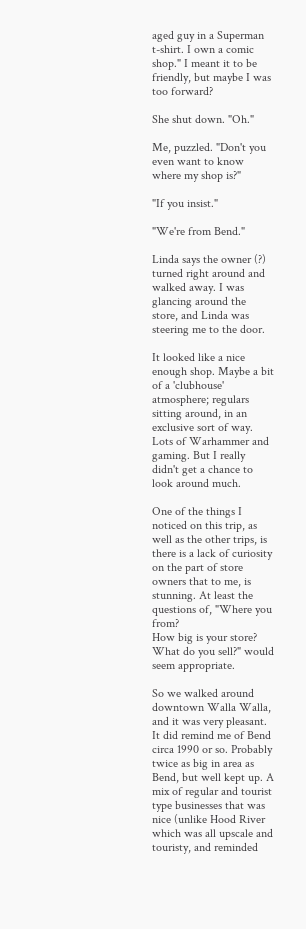aged guy in a Superman t-shirt. I own a comic shop." I meant it to be friendly, but maybe I was too forward?

She shut down. "Oh."

Me, puzzled. "Don't you even want to know where my shop is?"

"If you insist."

"We're from Bend."

Linda says the owner (?) turned right around and walked away. I was glancing around the store, and Linda was steering me to the door.

It looked like a nice enough shop. Maybe a bit of a 'clubhouse' atmosphere; regulars sitting around, in an exclusive sort of way. Lots of Warhammer and gaming. But I really didn't get a chance to look around much.

One of the things I noticed on this trip, as well as the other trips, is there is a lack of curiosity on the part of store owners that to me, is stunning. At least the questions of, "Where you from?
How big is your store? What do you sell?" would seem appropriate.

So we walked around downtown Walla Walla, and it was very pleasant. It did remind me of Bend circa 1990 or so. Probably twice as big in area as Bend, but well kept up. A mix of regular and tourist type businesses that was nice (unlike Hood River which was all upscale and touristy, and reminded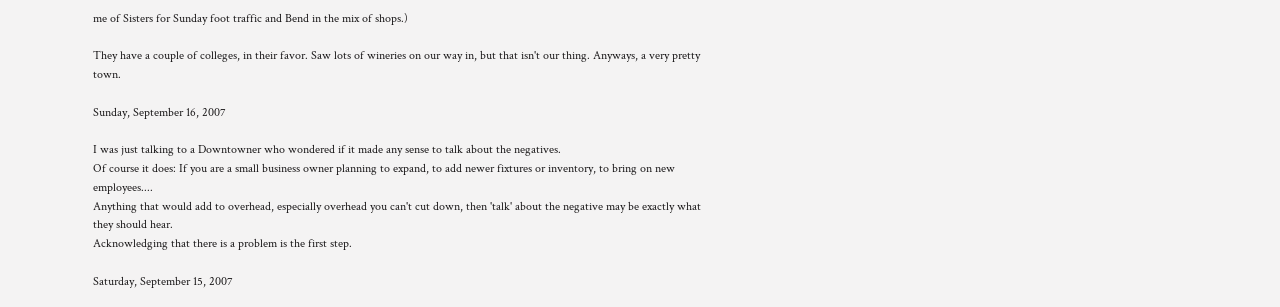me of Sisters for Sunday foot traffic and Bend in the mix of shops.)

They have a couple of colleges, in their favor. Saw lots of wineries on our way in, but that isn't our thing. Anyways, a very pretty town.

Sunday, September 16, 2007

I was just talking to a Downtowner who wondered if it made any sense to talk about the negatives.
Of course it does: If you are a small business owner planning to expand, to add newer fixtures or inventory, to bring on new employees....
Anything that would add to overhead, especially overhead you can't cut down, then 'talk' about the negative may be exactly what they should hear.
Acknowledging that there is a problem is the first step.

Saturday, September 15, 2007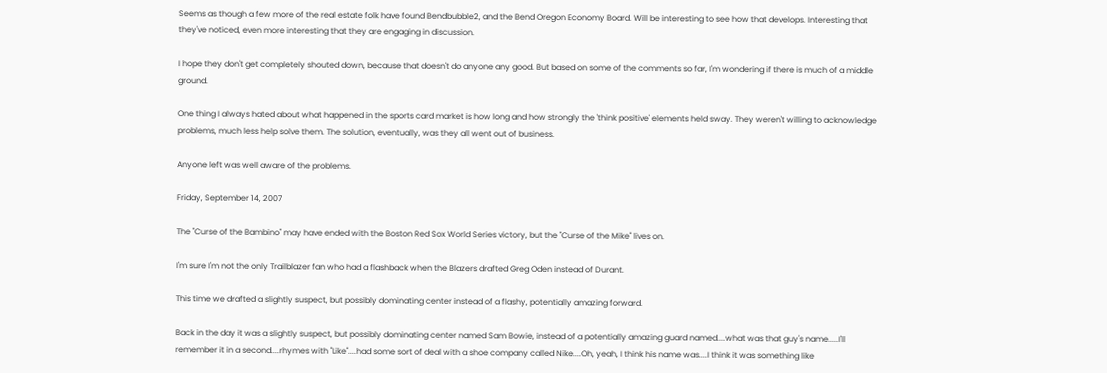Seems as though a few more of the real estate folk have found Bendbubble2, and the Bend Oregon Economy Board. Will be interesting to see how that develops. Interesting that they've noticed, even more interesting that they are engaging in discussion.

I hope they don't get completely shouted down, because that doesn't do anyone any good. But based on some of the comments so far, I'm wondering if there is much of a middle ground.

One thing I always hated about what happened in the sports card market is how long and how strongly the 'think positive' elements held sway. They weren't willing to acknowledge problems, much less help solve them. The solution, eventually, was they all went out of business.

Anyone left was well aware of the problems.

Friday, September 14, 2007

The "Curse of the Bambino" may have ended with the Boston Red Sox World Series victory, but the "Curse of the Mike" lives on.

I'm sure I'm not the only Trailblazer fan who had a flashback when the Blazers drafted Greg Oden instead of Durant.

This time we drafted a slightly suspect, but possibly dominating center instead of a flashy, potentially amazing forward.

Back in the day it was a slightly suspect, but possibly dominating center named Sam Bowie, instead of a potentially amazing guard named....what was that guy's name.....I'll remember it in a second....rhymes with "Like"....had some sort of deal with a shoe company called Nike....Oh, yeah, I think his name was....I think it was something like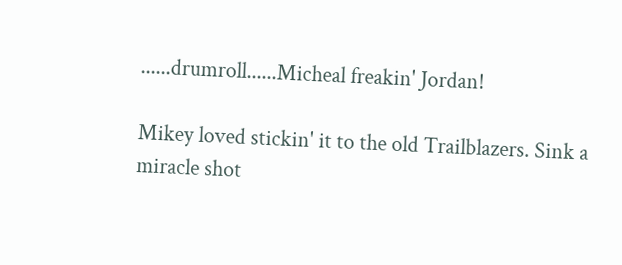......drumroll......Micheal freakin' Jordan!

Mikey loved stickin' it to the old Trailblazers. Sink a miracle shot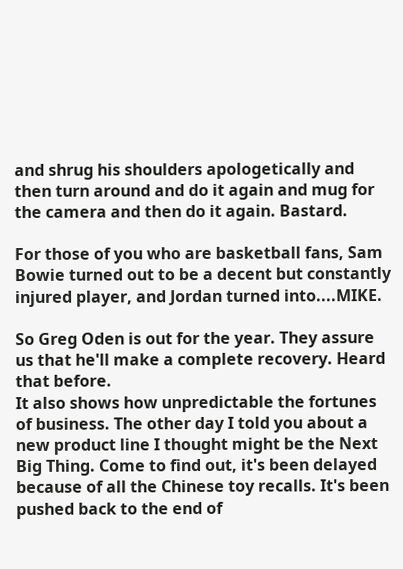and shrug his shoulders apologetically and then turn around and do it again and mug for the camera and then do it again. Bastard.

For those of you who are basketball fans, Sam Bowie turned out to be a decent but constantly injured player, and Jordan turned into....MIKE.

So Greg Oden is out for the year. They assure us that he'll make a complete recovery. Heard that before.
It also shows how unpredictable the fortunes of business. The other day I told you about a new product line I thought might be the Next Big Thing. Come to find out, it's been delayed because of all the Chinese toy recalls. It's been pushed back to the end of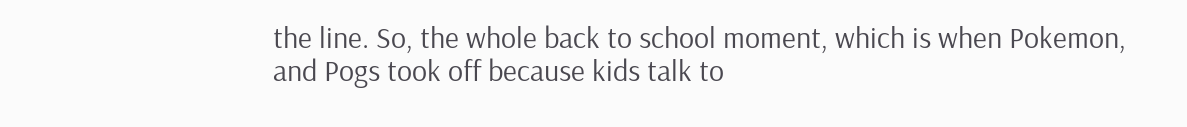the line. So, the whole back to school moment, which is when Pokemon, and Pogs took off because kids talk to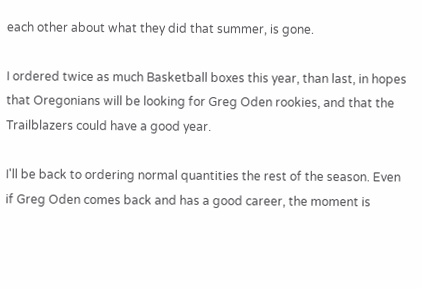each other about what they did that summer, is gone.

I ordered twice as much Basketball boxes this year, than last, in hopes that Oregonians will be looking for Greg Oden rookies, and that the Trailblazers could have a good year.

I'll be back to ordering normal quantities the rest of the season. Even if Greg Oden comes back and has a good career, the moment is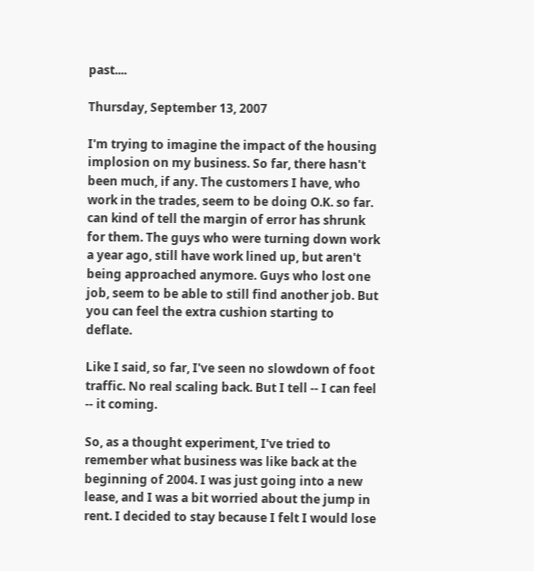past....

Thursday, September 13, 2007

I'm trying to imagine the impact of the housing implosion on my business. So far, there hasn't been much, if any. The customers I have, who work in the trades, seem to be doing O.K. so far. can kind of tell the margin of error has shrunk for them. The guys who were turning down work a year ago, still have work lined up, but aren't being approached anymore. Guys who lost one job, seem to be able to still find another job. But you can feel the extra cushion starting to deflate.

Like I said, so far, I've seen no slowdown of foot traffic. No real scaling back. But I tell -- I can feel -- it coming.

So, as a thought experiment, I've tried to remember what business was like back at the beginning of 2004. I was just going into a new lease, and I was a bit worried about the jump in rent. I decided to stay because I felt I would lose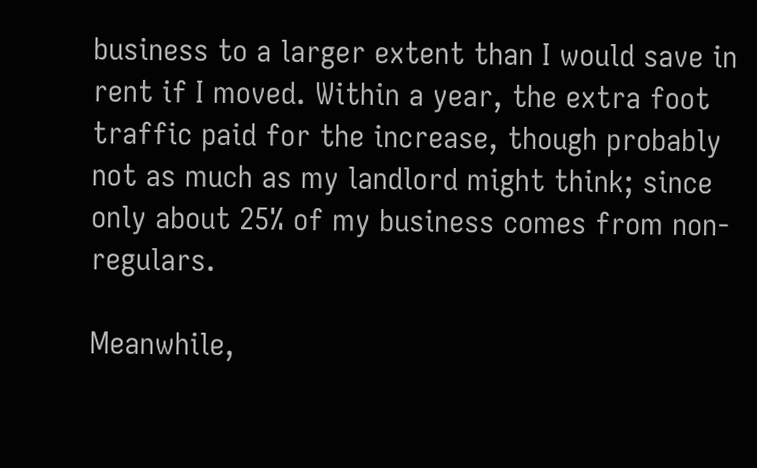business to a larger extent than I would save in rent if I moved. Within a year, the extra foot traffic paid for the increase, though probably not as much as my landlord might think; since only about 25% of my business comes from non-regulars.

Meanwhile,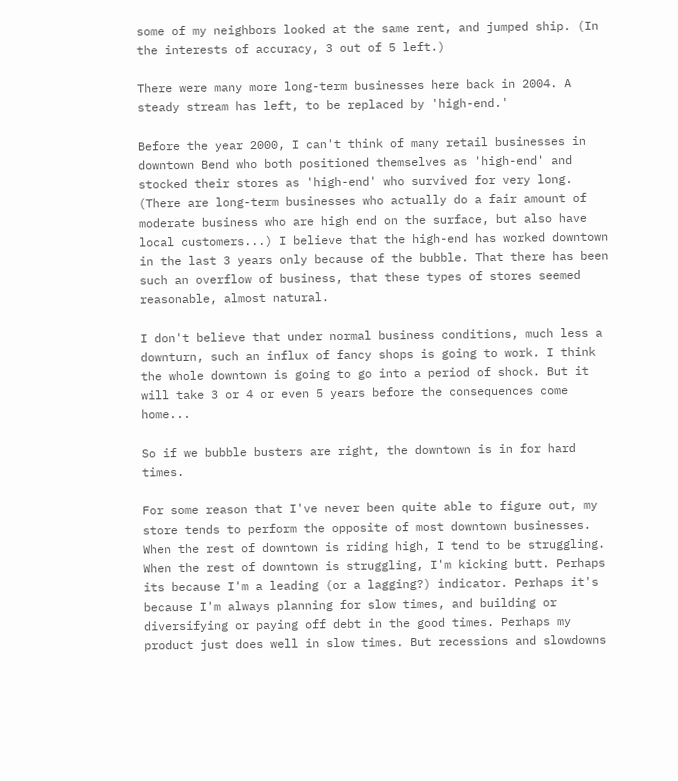some of my neighbors looked at the same rent, and jumped ship. (In the interests of accuracy, 3 out of 5 left.)

There were many more long-term businesses here back in 2004. A steady stream has left, to be replaced by 'high-end.'

Before the year 2000, I can't think of many retail businesses in downtown Bend who both positioned themselves as 'high-end' and stocked their stores as 'high-end' who survived for very long. (There are long-term businesses who actually do a fair amount of moderate business who are high end on the surface, but also have local customers...) I believe that the high-end has worked downtown in the last 3 years only because of the bubble. That there has been such an overflow of business, that these types of stores seemed reasonable, almost natural.

I don't believe that under normal business conditions, much less a downturn, such an influx of fancy shops is going to work. I think the whole downtown is going to go into a period of shock. But it will take 3 or 4 or even 5 years before the consequences come home...

So if we bubble busters are right, the downtown is in for hard times.

For some reason that I've never been quite able to figure out, my store tends to perform the opposite of most downtown businesses. When the rest of downtown is riding high, I tend to be struggling. When the rest of downtown is struggling, I'm kicking butt. Perhaps its because I'm a leading (or a lagging?) indicator. Perhaps it's because I'm always planning for slow times, and building or diversifying or paying off debt in the good times. Perhaps my product just does well in slow times. But recessions and slowdowns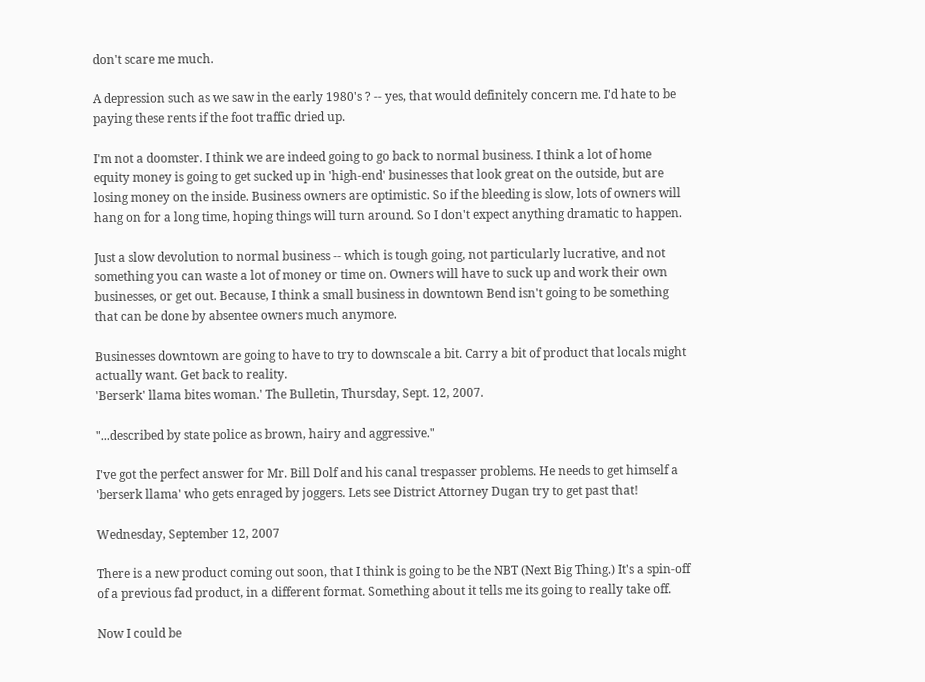don't scare me much.

A depression such as we saw in the early 1980's ? -- yes, that would definitely concern me. I'd hate to be paying these rents if the foot traffic dried up.

I'm not a doomster. I think we are indeed going to go back to normal business. I think a lot of home equity money is going to get sucked up in 'high-end' businesses that look great on the outside, but are losing money on the inside. Business owners are optimistic. So if the bleeding is slow, lots of owners will hang on for a long time, hoping things will turn around. So I don't expect anything dramatic to happen.

Just a slow devolution to normal business -- which is tough going, not particularly lucrative, and not something you can waste a lot of money or time on. Owners will have to suck up and work their own businesses, or get out. Because, I think a small business in downtown Bend isn't going to be something that can be done by absentee owners much anymore.

Businesses downtown are going to have to try to downscale a bit. Carry a bit of product that locals might actually want. Get back to reality.
'Berserk' llama bites woman.' The Bulletin, Thursday, Sept. 12, 2007.

"...described by state police as brown, hairy and aggressive."

I've got the perfect answer for Mr. Bill Dolf and his canal trespasser problems. He needs to get himself a 'berserk llama' who gets enraged by joggers. Lets see District Attorney Dugan try to get past that!

Wednesday, September 12, 2007

There is a new product coming out soon, that I think is going to be the NBT (Next Big Thing.) It's a spin-off of a previous fad product, in a different format. Something about it tells me its going to really take off.

Now I could be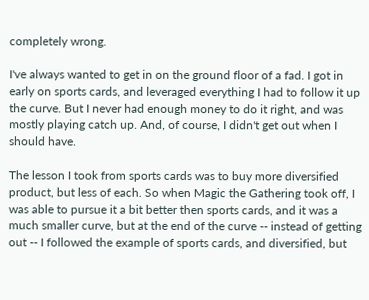completely wrong.

I've always wanted to get in on the ground floor of a fad. I got in early on sports cards, and leveraged everything I had to follow it up the curve. But I never had enough money to do it right, and was mostly playing catch up. And, of course, I didn't get out when I should have.

The lesson I took from sports cards was to buy more diversified product, but less of each. So when Magic the Gathering took off, I was able to pursue it a bit better then sports cards, and it was a much smaller curve, but at the end of the curve -- instead of getting out -- I followed the example of sports cards, and diversified, but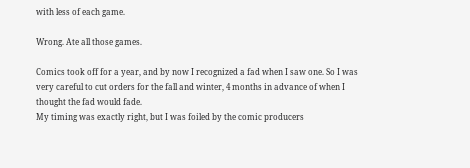with less of each game.

Wrong. Ate all those games.

Comics took off for a year, and by now I recognized a fad when I saw one. So I was very careful to cut orders for the fall and winter, 4 months in advance of when I thought the fad would fade.
My timing was exactly right, but I was foiled by the comic producers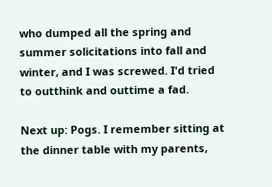who dumped all the spring and summer solicitations into fall and winter, and I was screwed. I'd tried to outthink and outtime a fad.

Next up: Pogs. I remember sitting at the dinner table with my parents,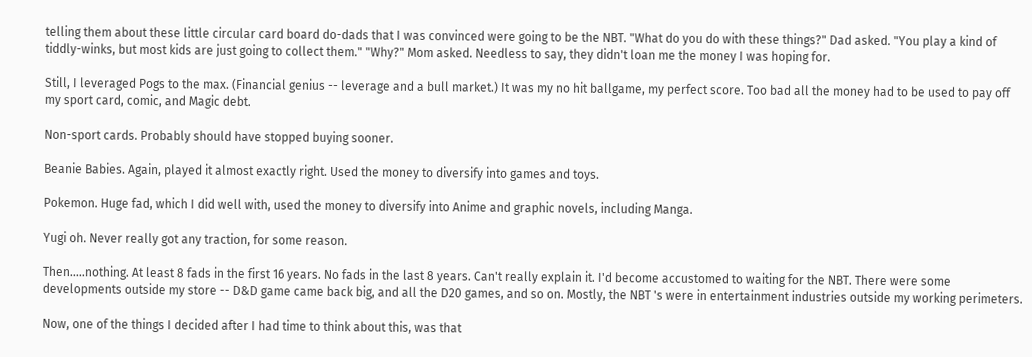telling them about these little circular card board do-dads that I was convinced were going to be the NBT. "What do you do with these things?" Dad asked. "You play a kind of tiddly-winks, but most kids are just going to collect them." "Why?" Mom asked. Needless to say, they didn't loan me the money I was hoping for.

Still, I leveraged Pogs to the max. (Financial genius -- leverage and a bull market.) It was my no hit ballgame, my perfect score. Too bad all the money had to be used to pay off my sport card, comic, and Magic debt.

Non-sport cards. Probably should have stopped buying sooner.

Beanie Babies. Again, played it almost exactly right. Used the money to diversify into games and toys.

Pokemon. Huge fad, which I did well with, used the money to diversify into Anime and graphic novels, including Manga.

Yugi oh. Never really got any traction, for some reason.

Then.....nothing. At least 8 fads in the first 16 years. No fads in the last 8 years. Can't really explain it. I'd become accustomed to waiting for the NBT. There were some developments outside my store -- D&D game came back big, and all the D20 games, and so on. Mostly, the NBT 's were in entertainment industries outside my working perimeters.

Now, one of the things I decided after I had time to think about this, was that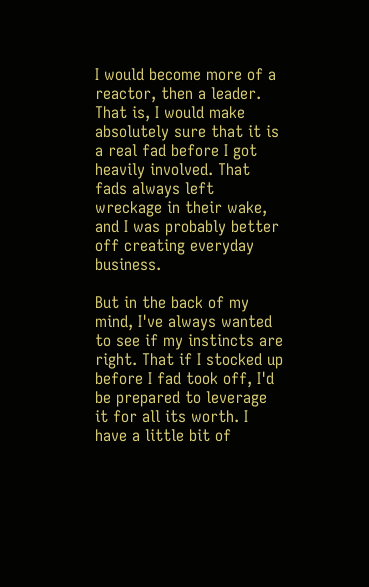I would become more of a reactor, then a leader. That is, I would make absolutely sure that it is a real fad before I got heavily involved. That fads always left wreckage in their wake, and I was probably better off creating everyday business.

But in the back of my mind, I've always wanted to see if my instincts are right. That if I stocked up before I fad took off, I'd be prepared to leverage it for all its worth. I have a little bit of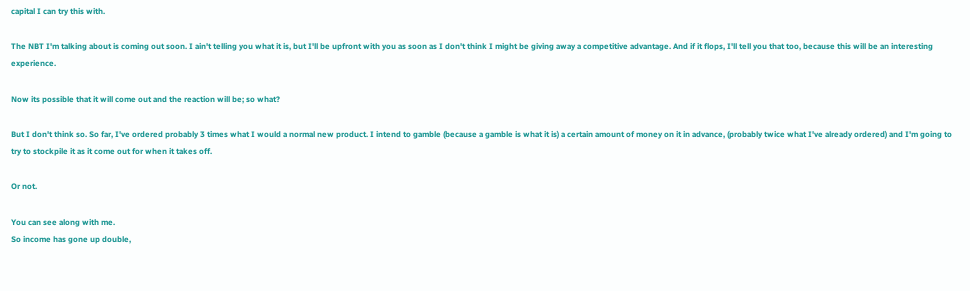capital I can try this with.

The NBT I'm talking about is coming out soon. I ain't telling you what it is, but I'll be upfront with you as soon as I don't think I might be giving away a competitive advantage. And if it flops, I'll tell you that too, because this will be an interesting experience.

Now its possible that it will come out and the reaction will be; so what?

But I don't think so. So far, I've ordered probably 3 times what I would a normal new product. I intend to gamble (because a gamble is what it is) a certain amount of money on it in advance, (probably twice what I've already ordered) and I'm going to try to stockpile it as it come out for when it takes off.

Or not.

You can see along with me.
So income has gone up double,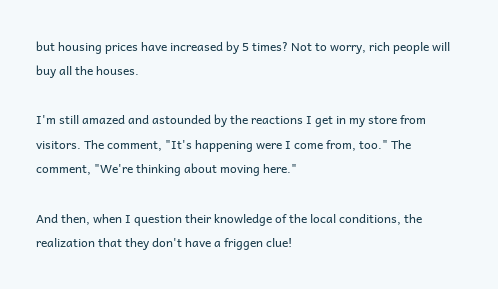but housing prices have increased by 5 times? Not to worry, rich people will buy all the houses.

I'm still amazed and astounded by the reactions I get in my store from visitors. The comment, "It's happening were I come from, too." The comment, "We're thinking about moving here."

And then, when I question their knowledge of the local conditions, the realization that they don't have a friggen clue!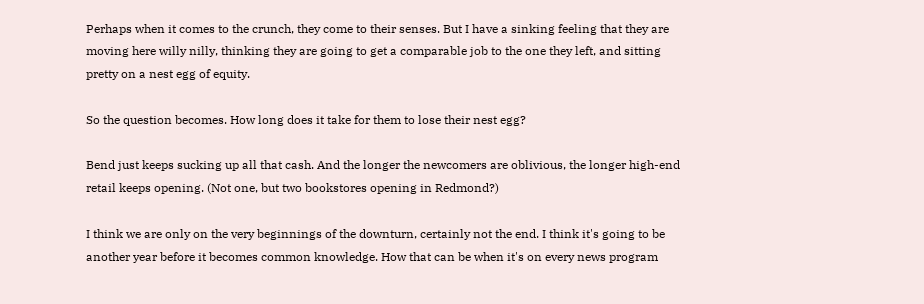Perhaps when it comes to the crunch, they come to their senses. But I have a sinking feeling that they are moving here willy nilly, thinking they are going to get a comparable job to the one they left, and sitting pretty on a nest egg of equity.

So the question becomes. How long does it take for them to lose their nest egg?

Bend just keeps sucking up all that cash. And the longer the newcomers are oblivious, the longer high-end retail keeps opening. (Not one, but two bookstores opening in Redmond?)

I think we are only on the very beginnings of the downturn, certainly not the end. I think it's going to be another year before it becomes common knowledge. How that can be when it's on every news program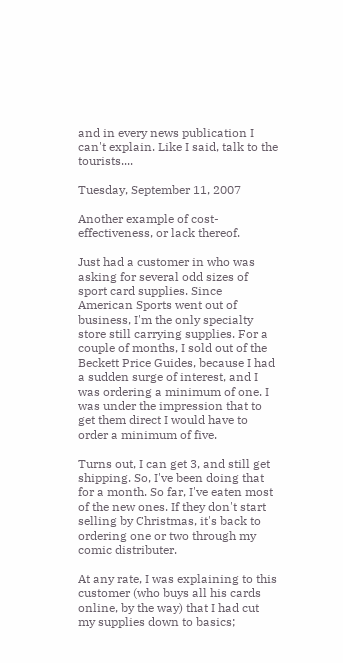and in every news publication I can't explain. Like I said, talk to the tourists....

Tuesday, September 11, 2007

Another example of cost-effectiveness, or lack thereof.

Just had a customer in who was asking for several odd sizes of sport card supplies. Since American Sports went out of business, I'm the only specialty store still carrying supplies. For a couple of months, I sold out of the Beckett Price Guides, because I had a sudden surge of interest, and I was ordering a minimum of one. I was under the impression that to get them direct I would have to order a minimum of five.

Turns out, I can get 3, and still get shipping. So, I've been doing that for a month. So far, I've eaten most of the new ones. If they don't start selling by Christmas, it's back to ordering one or two through my comic distributer.

At any rate, I was explaining to this customer (who buys all his cards online, by the way) that I had cut my supplies down to basics;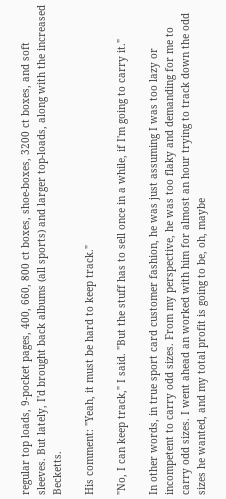regular top loads, 9-pocket pages, 400, 660, 800 ct boxes, shoe-boxes, 3200 ct boxes, and soft sleeves. But lately, I'd brought back albums (all sports) and larger top-loads, along with the increased Becketts.

His comment: "Yeah, it must be hard to keep track."

"No, I can keep track," I said. "But the stuff has to sell once in a while, if I'm going to carry it."

In other words, in true sport card customer fashion, he was just assuming I was too lazy or incompetent to carry odd sizes. From my perspective, he was too flaky and demanding for me to carry odd sizes. I went ahead an worked with him for almost an hour trying to track down the odd sizes he wanted, and my total profit is going to be, oh, maybe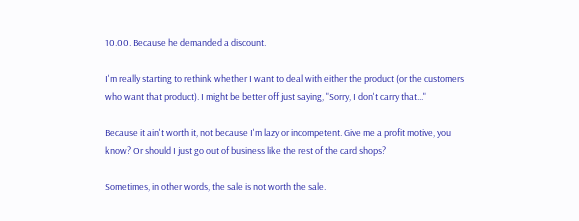10.00. Because he demanded a discount.

I'm really starting to rethink whether I want to deal with either the product (or the customers who want that product). I might be better off just saying, "Sorry, I don't carry that..."

Because it ain't worth it, not because I'm lazy or incompetent. Give me a profit motive, you know? Or should I just go out of business like the rest of the card shops?

Sometimes, in other words, the sale is not worth the sale.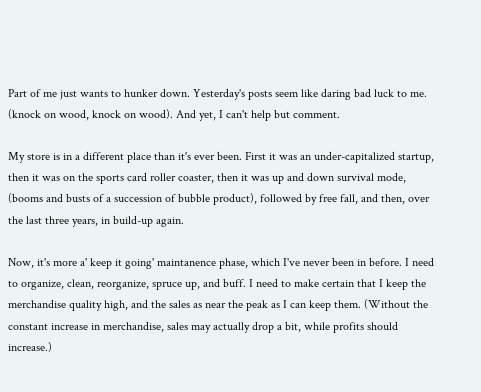Part of me just wants to hunker down. Yesterday's posts seem like daring bad luck to me. (knock on wood, knock on wood). And yet, I can't help but comment.

My store is in a different place than it's ever been. First it was an under-capitalized startup, then it was on the sports card roller coaster, then it was up and down survival mode, (booms and busts of a succession of bubble product), followed by free fall, and then, over the last three years, in build-up again.

Now, it's more a' keep it going' maintanence phase, which I've never been in before. I need to organize, clean, reorganize, spruce up, and buff. I need to make certain that I keep the merchandise quality high, and the sales as near the peak as I can keep them. (Without the constant increase in merchandise, sales may actually drop a bit, while profits should increase.)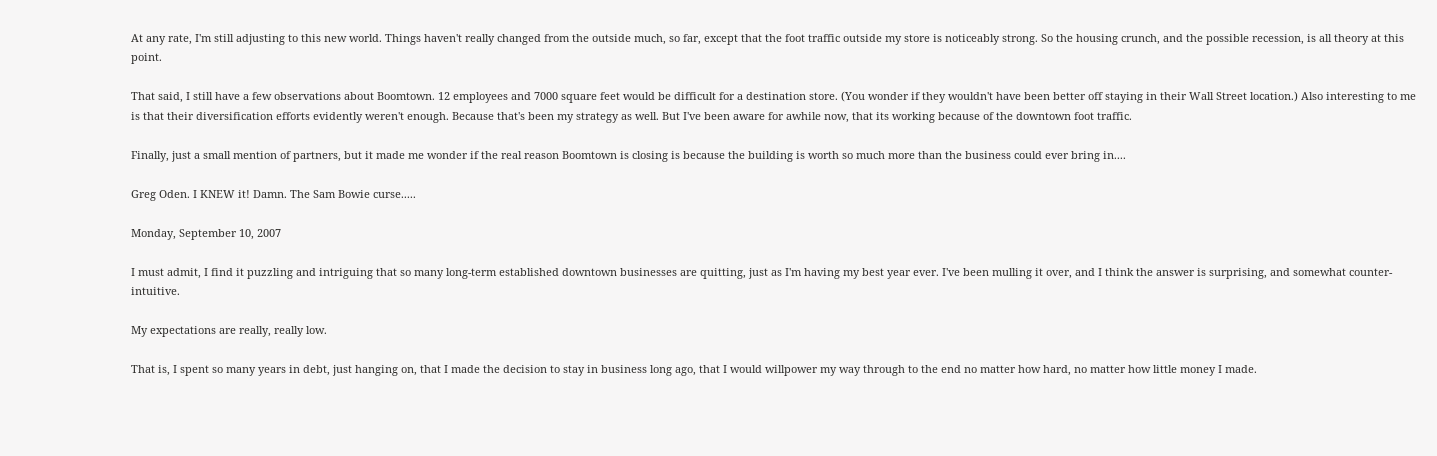At any rate, I'm still adjusting to this new world. Things haven't really changed from the outside much, so far, except that the foot traffic outside my store is noticeably strong. So the housing crunch, and the possible recession, is all theory at this point.

That said, I still have a few observations about Boomtown. 12 employees and 7000 square feet would be difficult for a destination store. (You wonder if they wouldn't have been better off staying in their Wall Street location.) Also interesting to me is that their diversification efforts evidently weren't enough. Because that's been my strategy as well. But I've been aware for awhile now, that its working because of the downtown foot traffic.

Finally, just a small mention of partners, but it made me wonder if the real reason Boomtown is closing is because the building is worth so much more than the business could ever bring in....

Greg Oden. I KNEW it! Damn. The Sam Bowie curse.....

Monday, September 10, 2007

I must admit, I find it puzzling and intriguing that so many long-term established downtown businesses are quitting, just as I'm having my best year ever. I've been mulling it over, and I think the answer is surprising, and somewhat counter-intuitive.

My expectations are really, really low.

That is, I spent so many years in debt, just hanging on, that I made the decision to stay in business long ago, that I would willpower my way through to the end no matter how hard, no matter how little money I made.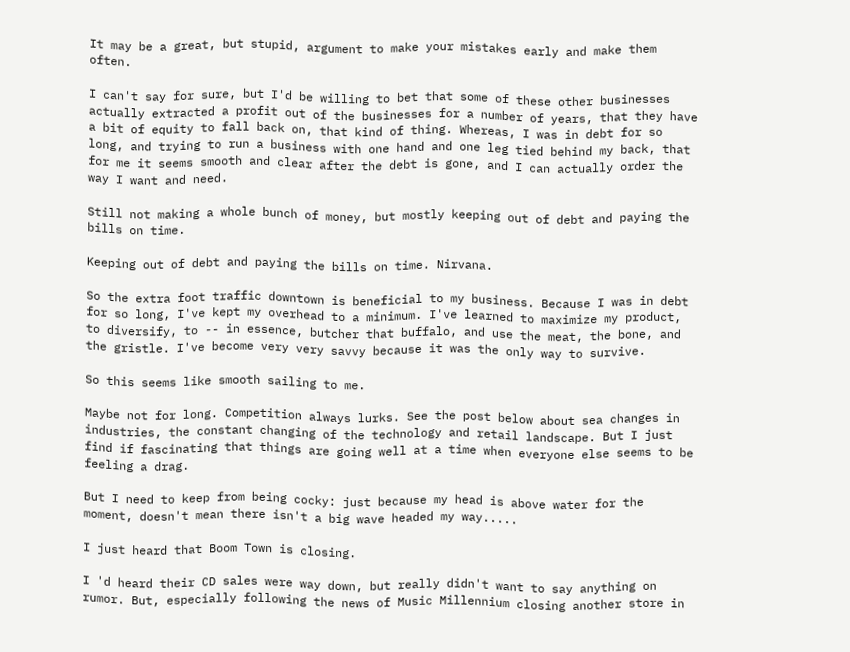It may be a great, but stupid, argument to make your mistakes early and make them often.

I can't say for sure, but I'd be willing to bet that some of these other businesses actually extracted a profit out of the businesses for a number of years, that they have a bit of equity to fall back on, that kind of thing. Whereas, I was in debt for so long, and trying to run a business with one hand and one leg tied behind my back, that for me it seems smooth and clear after the debt is gone, and I can actually order the way I want and need.

Still not making a whole bunch of money, but mostly keeping out of debt and paying the bills on time.

Keeping out of debt and paying the bills on time. Nirvana.

So the extra foot traffic downtown is beneficial to my business. Because I was in debt for so long, I've kept my overhead to a minimum. I've learned to maximize my product, to diversify, to -- in essence, butcher that buffalo, and use the meat, the bone, and the gristle. I've become very very savvy because it was the only way to survive.

So this seems like smooth sailing to me.

Maybe not for long. Competition always lurks. See the post below about sea changes in industries, the constant changing of the technology and retail landscape. But I just find if fascinating that things are going well at a time when everyone else seems to be feeling a drag.

But I need to keep from being cocky: just because my head is above water for the moment, doesn't mean there isn't a big wave headed my way.....

I just heard that Boom Town is closing.

I 'd heard their CD sales were way down, but really didn't want to say anything on rumor. But, especially following the news of Music Millennium closing another store in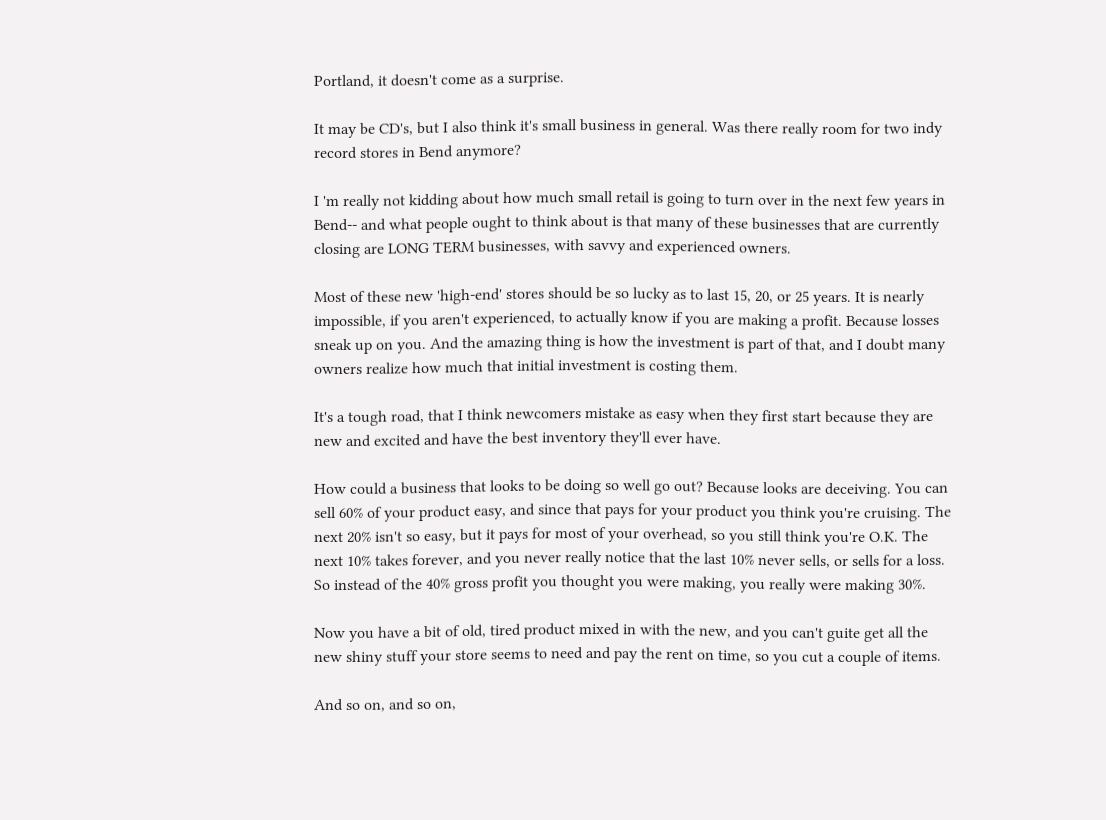Portland, it doesn't come as a surprise.

It may be CD's, but I also think it's small business in general. Was there really room for two indy record stores in Bend anymore?

I 'm really not kidding about how much small retail is going to turn over in the next few years in Bend-- and what people ought to think about is that many of these businesses that are currently closing are LONG TERM businesses, with savvy and experienced owners.

Most of these new 'high-end' stores should be so lucky as to last 15, 20, or 25 years. It is nearly impossible, if you aren't experienced, to actually know if you are making a profit. Because losses sneak up on you. And the amazing thing is how the investment is part of that, and I doubt many owners realize how much that initial investment is costing them.

It's a tough road, that I think newcomers mistake as easy when they first start because they are new and excited and have the best inventory they'll ever have.

How could a business that looks to be doing so well go out? Because looks are deceiving. You can sell 60% of your product easy, and since that pays for your product you think you're cruising. The next 20% isn't so easy, but it pays for most of your overhead, so you still think you're O.K. The next 10% takes forever, and you never really notice that the last 10% never sells, or sells for a loss. So instead of the 40% gross profit you thought you were making, you really were making 30%.

Now you have a bit of old, tired product mixed in with the new, and you can't guite get all the new shiny stuff your store seems to need and pay the rent on time, so you cut a couple of items.

And so on, and so on,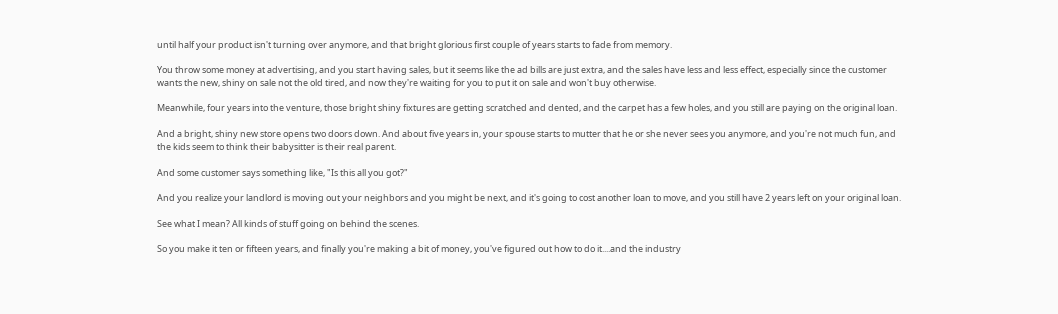until half your product isn't turning over anymore, and that bright glorious first couple of years starts to fade from memory.

You throw some money at advertising, and you start having sales, but it seems like the ad bills are just extra, and the sales have less and less effect, especially since the customer wants the new, shiny on sale not the old tired, and now they're waiting for you to put it on sale and won't buy otherwise.

Meanwhile, four years into the venture, those bright shiny fixtures are getting scratched and dented, and the carpet has a few holes, and you still are paying on the original loan.

And a bright, shiny new store opens two doors down. And about five years in, your spouse starts to mutter that he or she never sees you anymore, and you're not much fun, and the kids seem to think their babysitter is their real parent.

And some customer says something like, "Is this all you got?"

And you realize your landlord is moving out your neighbors and you might be next, and it's going to cost another loan to move, and you still have 2 years left on your original loan.

See what I mean? All kinds of stuff going on behind the scenes.

So you make it ten or fifteen years, and finally you're making a bit of money, you've figured out how to do it....and the industry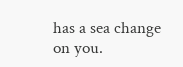has a sea change on you.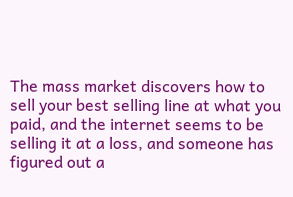The mass market discovers how to sell your best selling line at what you paid, and the internet seems to be selling it at a loss, and someone has figured out a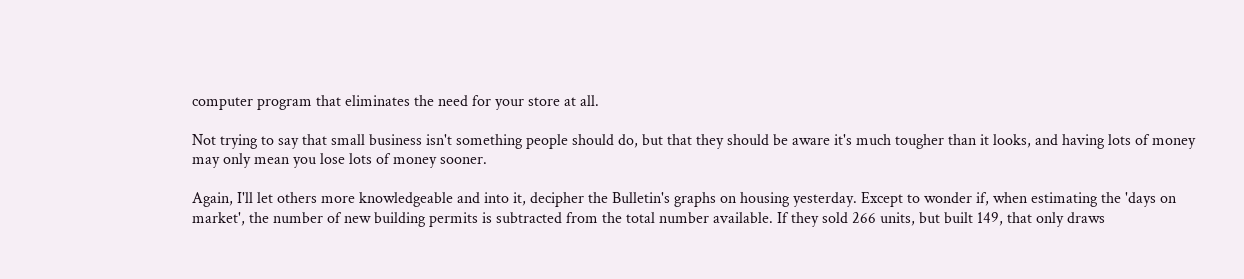computer program that eliminates the need for your store at all.

Not trying to say that small business isn't something people should do, but that they should be aware it's much tougher than it looks, and having lots of money may only mean you lose lots of money sooner.

Again, I'll let others more knowledgeable and into it, decipher the Bulletin's graphs on housing yesterday. Except to wonder if, when estimating the 'days on market', the number of new building permits is subtracted from the total number available. If they sold 266 units, but built 149, that only draws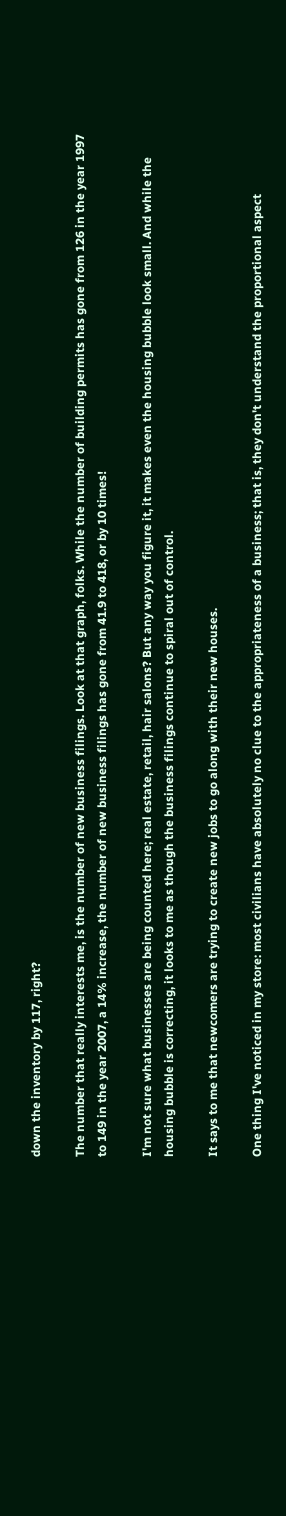down the inventory by 117, right?

The number that really interests me, is the number of new business filings. Look at that graph, folks. While the number of building permits has gone from 126 in the year 1997 to 149 in the year 2007, a 14% increase, the number of new business filings has gone from 41.9 to 418, or by 10 times!

I'm not sure what businesses are being counted here; real estate, retail, hair salons? But any way you figure it, it makes even the housing bubble look small. And while the housing bubble is correcting, it looks to me as though the business filings continue to spiral out of control.

It says to me that newcomers are trying to create new jobs to go along with their new houses.

One thing I've noticed in my store: most civilians have absolutely no clue to the appropriateness of a business; that is, they don't understand the proportional aspect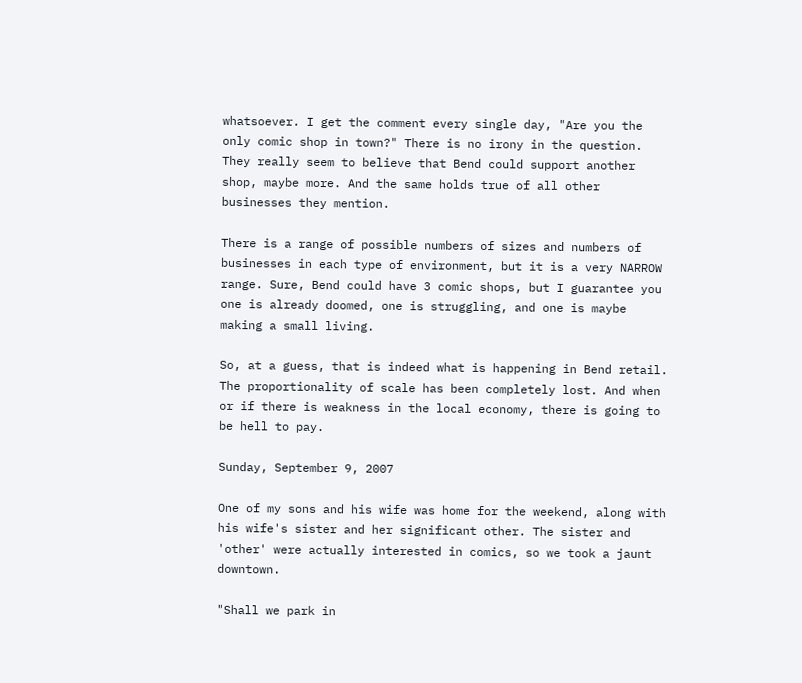whatsoever. I get the comment every single day, "Are you the only comic shop in town?" There is no irony in the question. They really seem to believe that Bend could support another shop, maybe more. And the same holds true of all other businesses they mention.

There is a range of possible numbers of sizes and numbers of businesses in each type of environment, but it is a very NARROW range. Sure, Bend could have 3 comic shops, but I guarantee you one is already doomed, one is struggling, and one is maybe making a small living.

So, at a guess, that is indeed what is happening in Bend retail. The proportionality of scale has been completely lost. And when or if there is weakness in the local economy, there is going to be hell to pay.

Sunday, September 9, 2007

One of my sons and his wife was home for the weekend, along with his wife's sister and her significant other. The sister and 'other' were actually interested in comics, so we took a jaunt downtown.

"Shall we park in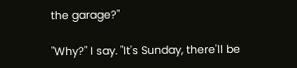the garage?"

"Why?" I say. "It's Sunday, there'll be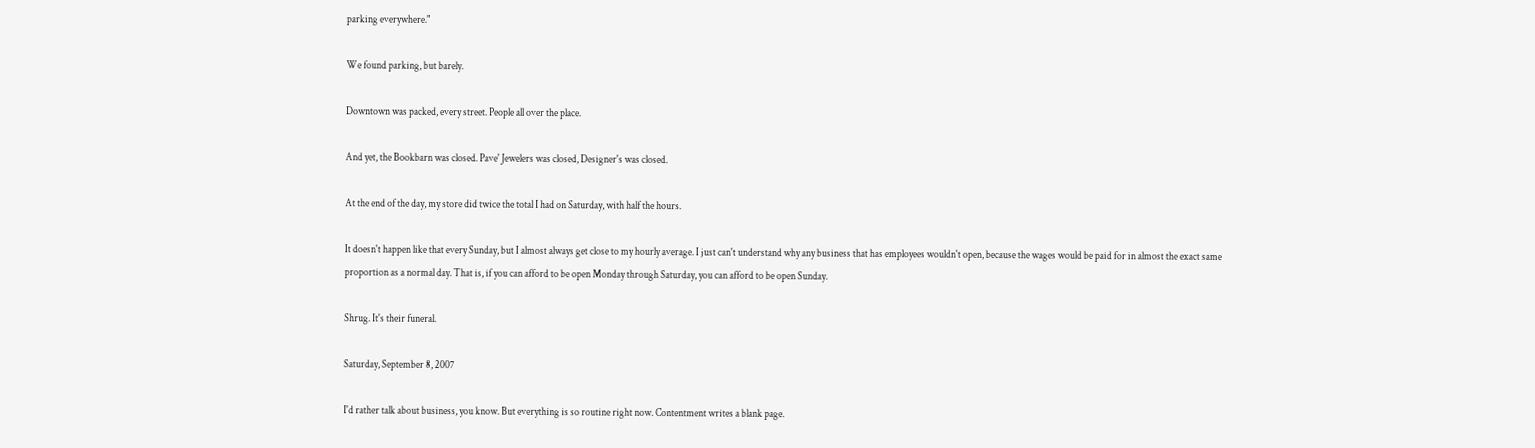parking everywhere."

We found parking, but barely.

Downtown was packed, every street. People all over the place.

And yet, the Bookbarn was closed. Pave' Jewelers was closed, Designer's was closed.

At the end of the day, my store did twice the total I had on Saturday, with half the hours.

It doesn't happen like that every Sunday, but I almost always get close to my hourly average. I just can't understand why any business that has employees wouldn't open, because the wages would be paid for in almost the exact same proportion as a normal day. That is, if you can afford to be open Monday through Saturday, you can afford to be open Sunday.

Shrug. It's their funeral.

Saturday, September 8, 2007

I'd rather talk about business, you know. But everything is so routine right now. Contentment writes a blank page.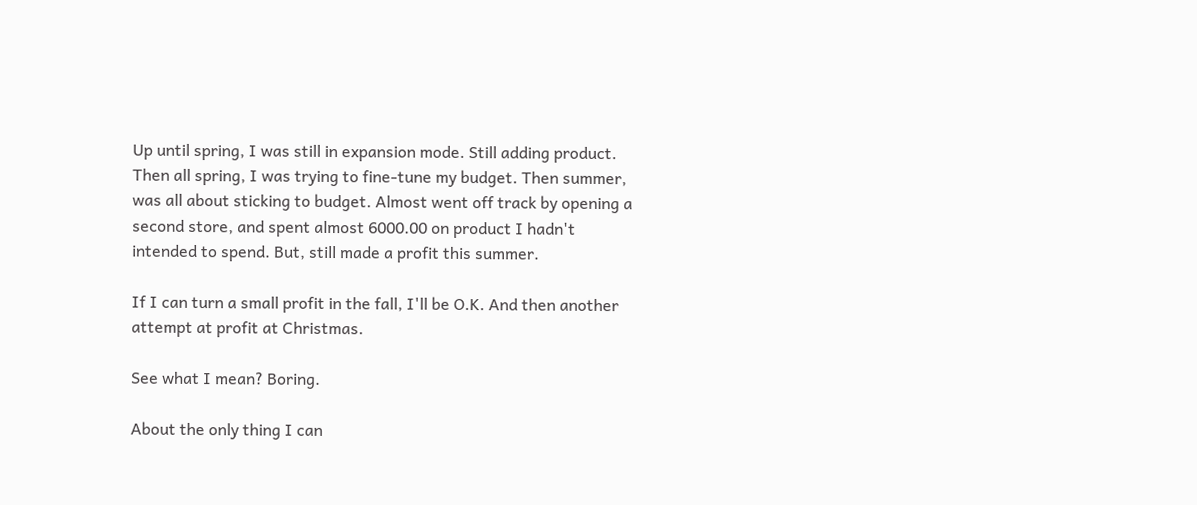Up until spring, I was still in expansion mode. Still adding product. Then all spring, I was trying to fine-tune my budget. Then summer, was all about sticking to budget. Almost went off track by opening a second store, and spent almost 6000.00 on product I hadn't intended to spend. But, still made a profit this summer.

If I can turn a small profit in the fall, I'll be O.K. And then another attempt at profit at Christmas.

See what I mean? Boring.

About the only thing I can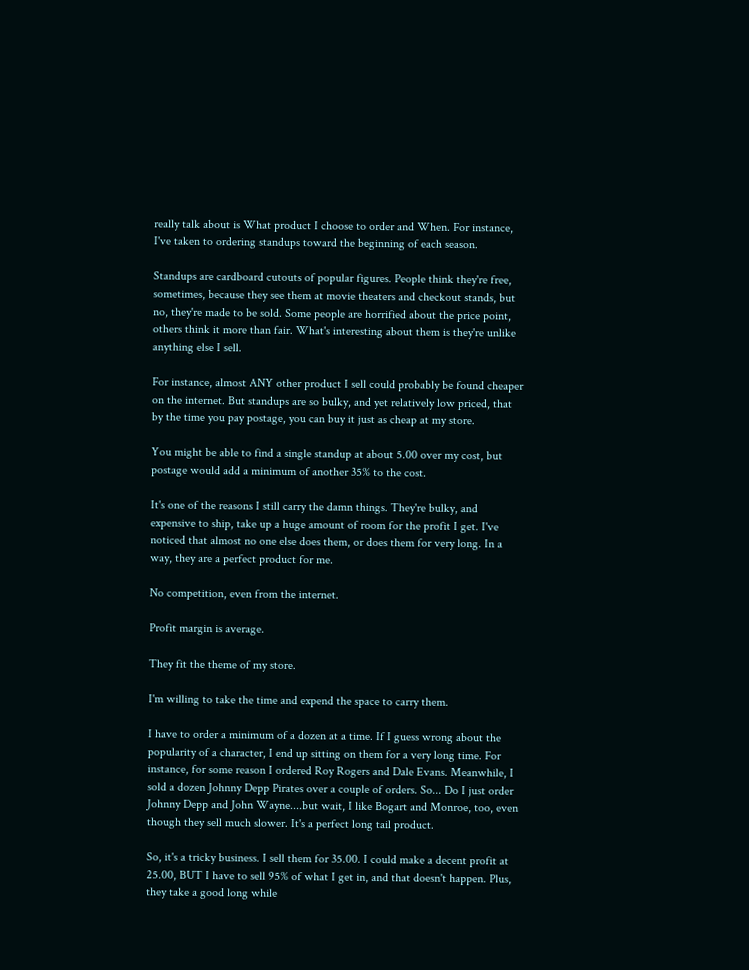really talk about is What product I choose to order and When. For instance, I've taken to ordering standups toward the beginning of each season.

Standups are cardboard cutouts of popular figures. People think they're free, sometimes, because they see them at movie theaters and checkout stands, but no, they're made to be sold. Some people are horrified about the price point, others think it more than fair. What's interesting about them is they're unlike anything else I sell.

For instance, almost ANY other product I sell could probably be found cheaper on the internet. But standups are so bulky, and yet relatively low priced, that by the time you pay postage, you can buy it just as cheap at my store.

You might be able to find a single standup at about 5.00 over my cost, but postage would add a minimum of another 35% to the cost.

It's one of the reasons I still carry the damn things. They're bulky, and expensive to ship, take up a huge amount of room for the profit I get. I've noticed that almost no one else does them, or does them for very long. In a way, they are a perfect product for me.

No competition, even from the internet.

Profit margin is average.

They fit the theme of my store.

I'm willing to take the time and expend the space to carry them.

I have to order a minimum of a dozen at a time. If I guess wrong about the popularity of a character, I end up sitting on them for a very long time. For instance, for some reason I ordered Roy Rogers and Dale Evans. Meanwhile, I sold a dozen Johnny Depp Pirates over a couple of orders. So... Do I just order Johnny Depp and John Wayne....but wait, I like Bogart and Monroe, too, even though they sell much slower. It's a perfect long tail product.

So, it's a tricky business. I sell them for 35.00. I could make a decent profit at 25.00, BUT I have to sell 95% of what I get in, and that doesn't happen. Plus, they take a good long while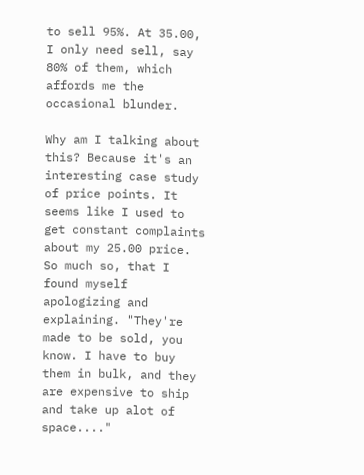to sell 95%. At 35.00, I only need sell, say 80% of them, which affords me the occasional blunder.

Why am I talking about this? Because it's an interesting case study of price points. It seems like I used to get constant complaints about my 25.00 price. So much so, that I found myself apologizing and explaining. "They're made to be sold, you know. I have to buy them in bulk, and they are expensive to ship and take up alot of space...."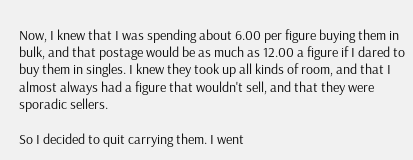Now, I knew that I was spending about 6.00 per figure buying them in bulk, and that postage would be as much as 12.00 a figure if I dared to buy them in singles. I knew they took up all kinds of room, and that I almost always had a figure that wouldn't sell, and that they were sporadic sellers.

So I decided to quit carrying them. I went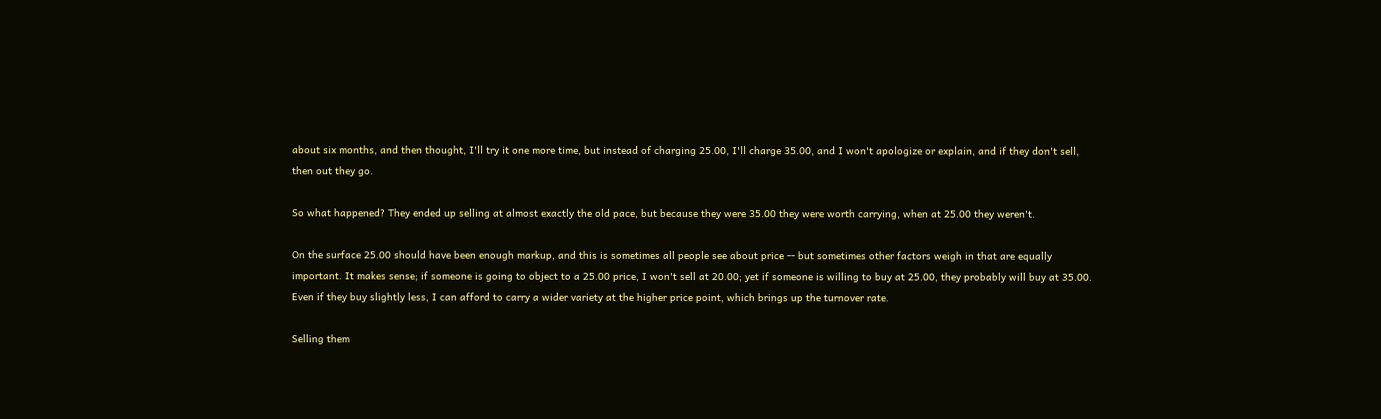about six months, and then thought, I'll try it one more time, but instead of charging 25.00, I'll charge 35.00, and I won't apologize or explain, and if they don't sell, then out they go.

So what happened? They ended up selling at almost exactly the old pace, but because they were 35.00 they were worth carrying, when at 25.00 they weren't.

On the surface 25.00 should have been enough markup, and this is sometimes all people see about price -- but sometimes other factors weigh in that are equally important. It makes sense; if someone is going to object to a 25.00 price, I won't sell at 20.00; yet if someone is willing to buy at 25.00, they probably will buy at 35.00. Even if they buy slightly less, I can afford to carry a wider variety at the higher price point, which brings up the turnover rate.

Selling them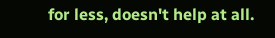for less, doesn't help at all.